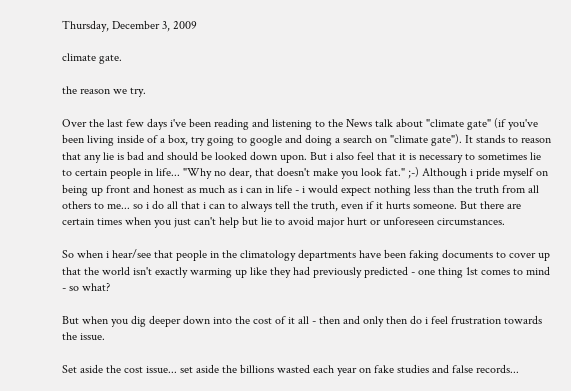Thursday, December 3, 2009

climate gate.

the reason we try.

Over the last few days i've been reading and listening to the News talk about "climate gate" (if you've been living inside of a box, try going to google and doing a search on "climate gate"). It stands to reason that any lie is bad and should be looked down upon. But i also feel that it is necessary to sometimes lie to certain people in life... "Why no dear, that doesn't make you look fat." ;-) Although i pride myself on being up front and honest as much as i can in life - i would expect nothing less than the truth from all others to me... so i do all that i can to always tell the truth, even if it hurts someone. But there are certain times when you just can't help but lie to avoid major hurt or unforeseen circumstances.

So when i hear/see that people in the climatology departments have been faking documents to cover up that the world isn't exactly warming up like they had previously predicted - one thing 1st comes to mind - so what?

But when you dig deeper down into the cost of it all - then and only then do i feel frustration towards the issue.

Set aside the cost issue... set aside the billions wasted each year on fake studies and false records...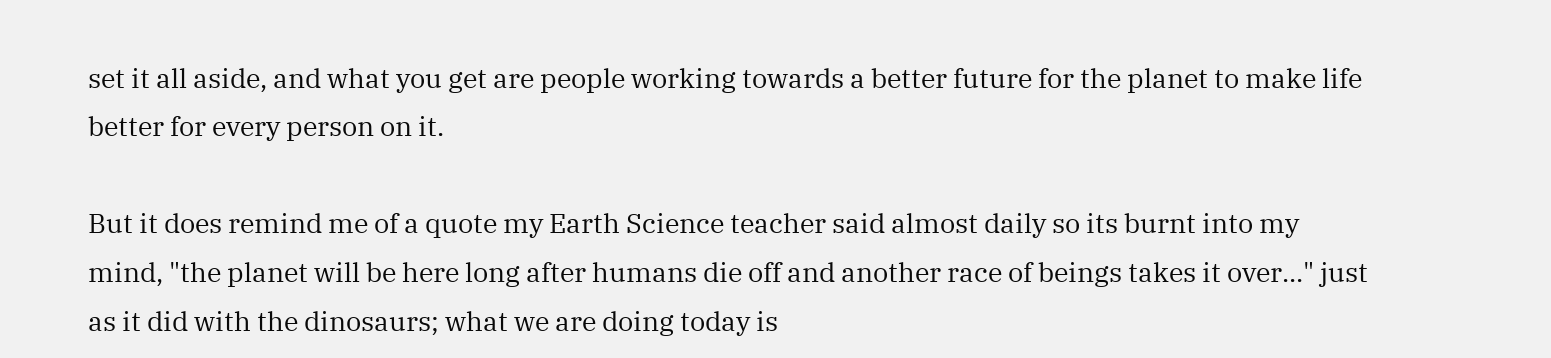set it all aside, and what you get are people working towards a better future for the planet to make life better for every person on it.

But it does remind me of a quote my Earth Science teacher said almost daily so its burnt into my mind, "the planet will be here long after humans die off and another race of beings takes it over..." just as it did with the dinosaurs; what we are doing today is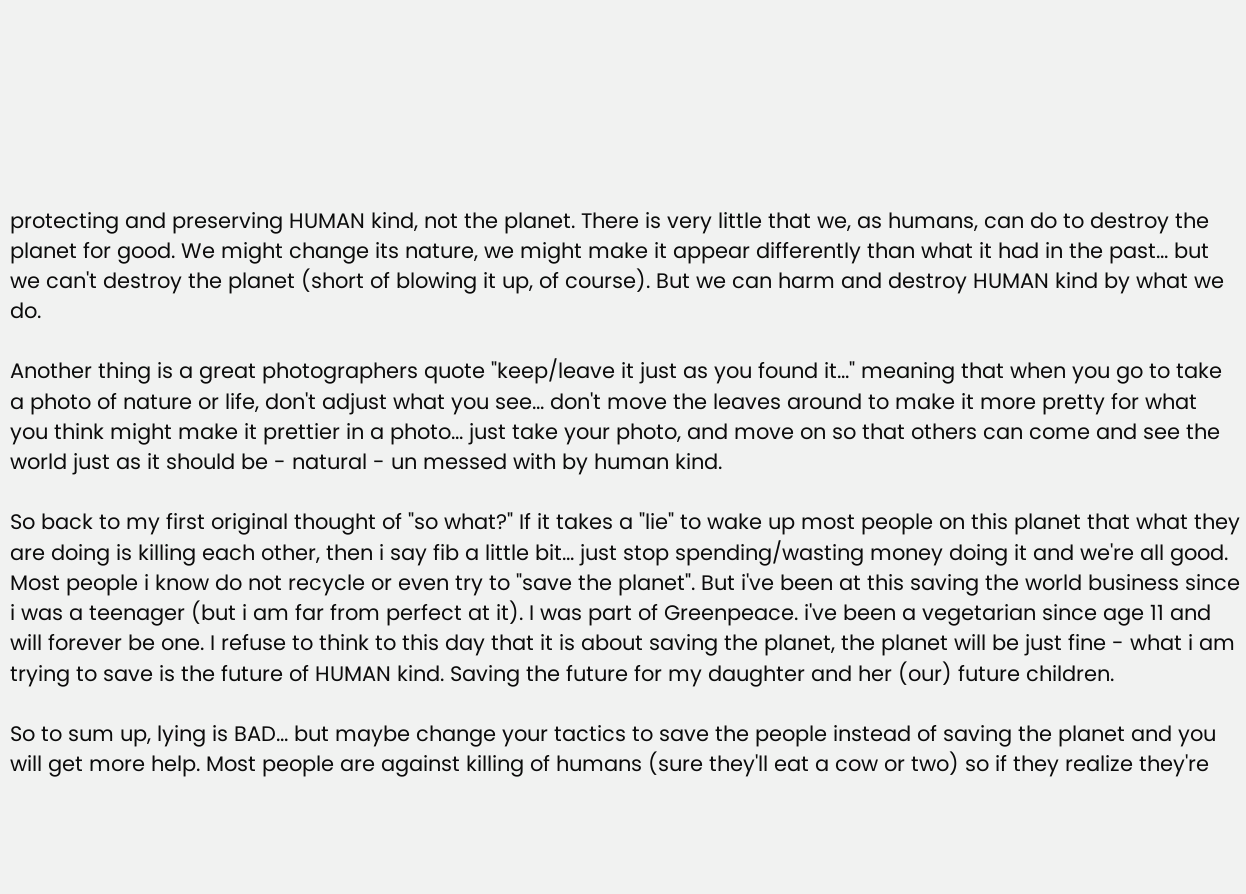protecting and preserving HUMAN kind, not the planet. There is very little that we, as humans, can do to destroy the planet for good. We might change its nature, we might make it appear differently than what it had in the past... but we can't destroy the planet (short of blowing it up, of course). But we can harm and destroy HUMAN kind by what we do.

Another thing is a great photographers quote "keep/leave it just as you found it..." meaning that when you go to take a photo of nature or life, don't adjust what you see... don't move the leaves around to make it more pretty for what you think might make it prettier in a photo... just take your photo, and move on so that others can come and see the world just as it should be - natural - un messed with by human kind.

So back to my first original thought of "so what?" If it takes a "lie" to wake up most people on this planet that what they are doing is killing each other, then i say fib a little bit... just stop spending/wasting money doing it and we're all good. Most people i know do not recycle or even try to "save the planet". But i've been at this saving the world business since i was a teenager (but i am far from perfect at it). I was part of Greenpeace. i've been a vegetarian since age 11 and will forever be one. I refuse to think to this day that it is about saving the planet, the planet will be just fine - what i am trying to save is the future of HUMAN kind. Saving the future for my daughter and her (our) future children.

So to sum up, lying is BAD... but maybe change your tactics to save the people instead of saving the planet and you will get more help. Most people are against killing of humans (sure they'll eat a cow or two) so if they realize they're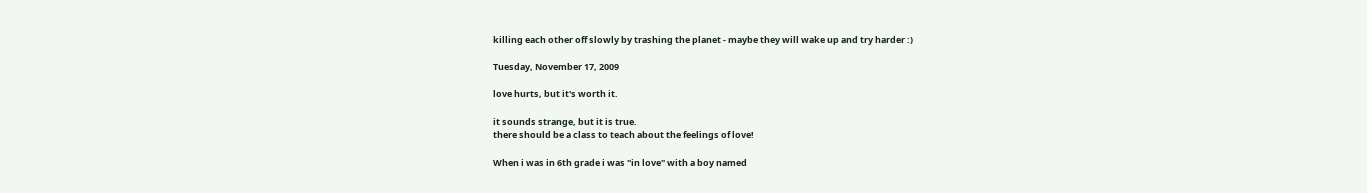killing each other off slowly by trashing the planet - maybe they will wake up and try harder :)

Tuesday, November 17, 2009

love hurts, but it's worth it.

it sounds strange, but it is true.
there should be a class to teach about the feelings of love!

When i was in 6th grade i was "in love" with a boy named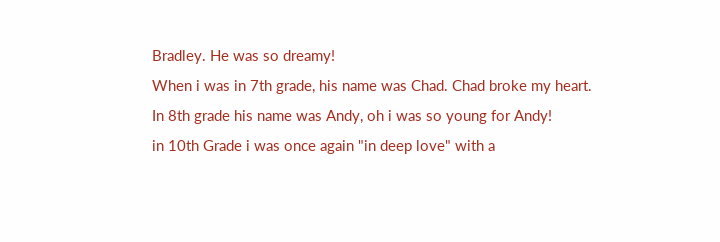Bradley. He was so dreamy!
When i was in 7th grade, his name was Chad. Chad broke my heart.
In 8th grade his name was Andy, oh i was so young for Andy!
in 10th Grade i was once again "in deep love" with a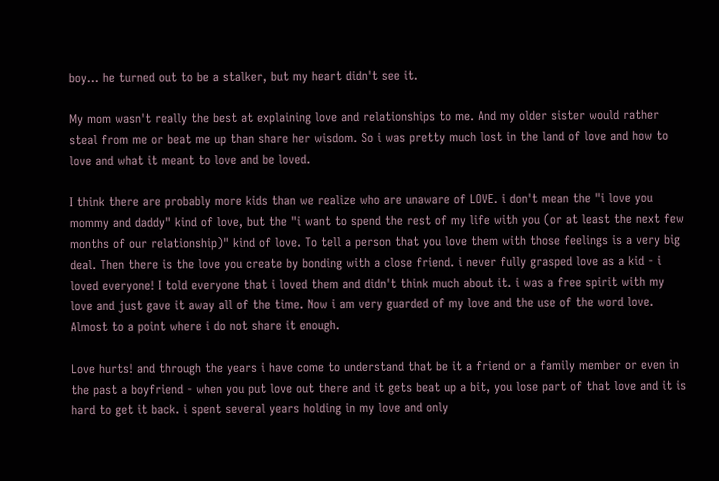boy... he turned out to be a stalker, but my heart didn't see it.

My mom wasn't really the best at explaining love and relationships to me. And my older sister would rather steal from me or beat me up than share her wisdom. So i was pretty much lost in the land of love and how to love and what it meant to love and be loved.

I think there are probably more kids than we realize who are unaware of LOVE. i don't mean the "i love you mommy and daddy" kind of love, but the "i want to spend the rest of my life with you (or at least the next few months of our relationship)" kind of love. To tell a person that you love them with those feelings is a very big deal. Then there is the love you create by bonding with a close friend. i never fully grasped love as a kid - i loved everyone! I told everyone that i loved them and didn't think much about it. i was a free spirit with my love and just gave it away all of the time. Now i am very guarded of my love and the use of the word love. Almost to a point where i do not share it enough.

Love hurts! and through the years i have come to understand that be it a friend or a family member or even in the past a boyfriend - when you put love out there and it gets beat up a bit, you lose part of that love and it is hard to get it back. i spent several years holding in my love and only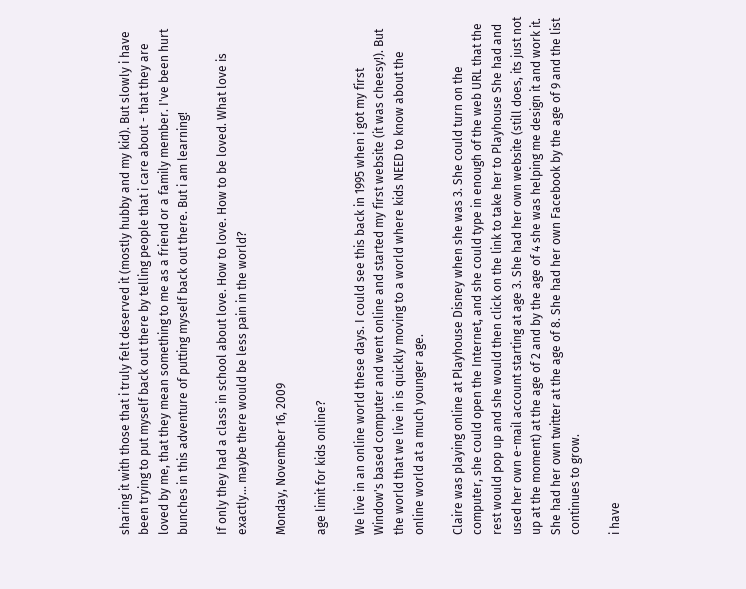sharing it with those that i truly felt deserved it (mostly hubby and my kid). But slowly i have been trying to put myself back out there by telling people that i care about - that they are loved by me, that they mean something to me as a friend or a family member. I've been hurt bunches in this adventure of putting myself back out there. But i am learning!

If only they had a class in school about love. How to love. How to be loved. What love is exactly... maybe there would be less pain in the world?

Monday, November 16, 2009

age limit for kids online?

We live in an online world these days. I could see this back in 1995 when i got my first Window's based computer and went online and started my first website (it was cheesy!). But the world that we live in is quickly moving to a world where kids NEED to know about the online world at a much younger age.

Claire was playing online at Playhouse Disney when she was 3. She could turn on the computer, she could open the Internet, and she could type in enough of the web URL that the rest would pop up and she would then click on the link to take her to Playhouse She had and used her own e-mail account starting at age 3. She had her own website (still does, its just not up at the moment) at the age of 2 and by the age of 4 she was helping me design it and work it. She had her own twitter at the age of 8. She had her own Facebook by the age of 9 and the list continues to grow.

i have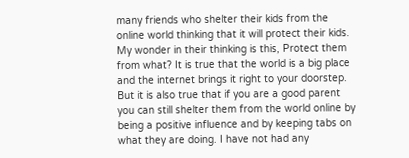many friends who shelter their kids from the online world thinking that it will protect their kids. My wonder in their thinking is this, Protect them from what? It is true that the world is a big place and the internet brings it right to your doorstep. But it is also true that if you are a good parent you can still shelter them from the world online by being a positive influence and by keeping tabs on what they are doing. I have not had any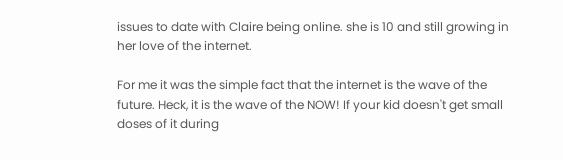issues to date with Claire being online. she is 10 and still growing in her love of the internet.

For me it was the simple fact that the internet is the wave of the future. Heck, it is the wave of the NOW! If your kid doesn't get small doses of it during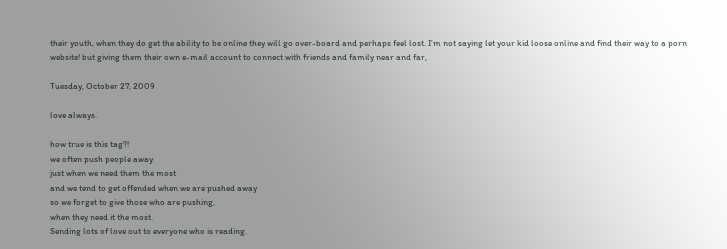their youth, when they do get the ability to be online they will go over-board and perhaps feel lost. I'm not saying let your kid loose online and find their way to a porn website! but giving them their own e-mail account to connect with friends and family near and far,

Tuesday, October 27, 2009

love always.

how true is this tag?!
we often push people away
just when we need them the most
and we tend to get offended when we are pushed away
so we forget to give those who are pushing,
when they need it the most.
Sending lots of love out to everyone who is reading.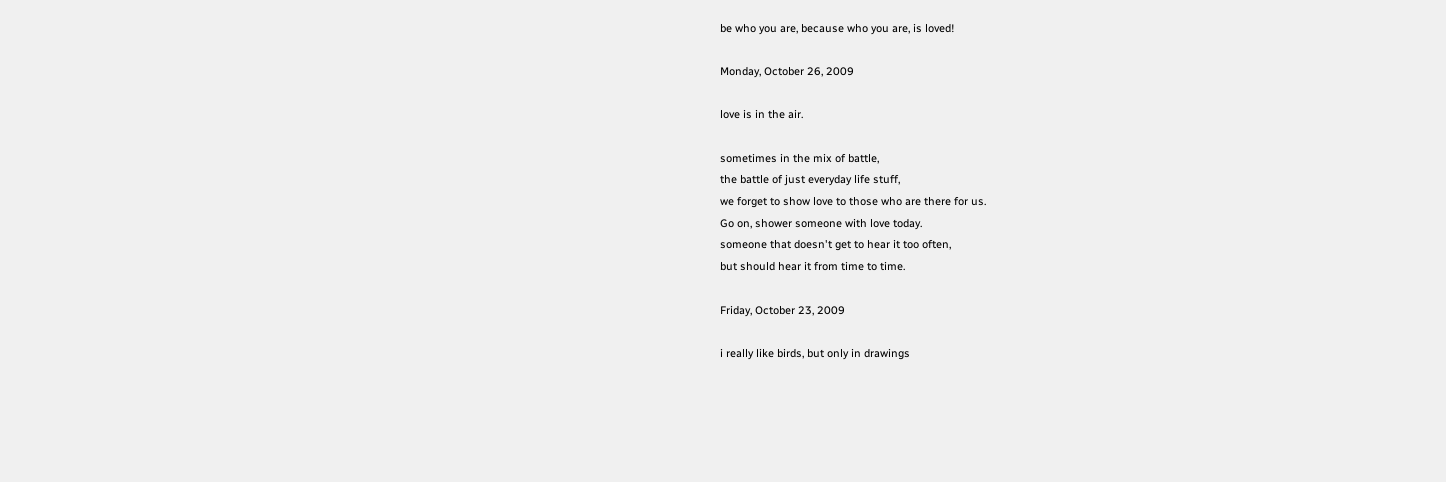be who you are, because who you are, is loved!

Monday, October 26, 2009

love is in the air.

sometimes in the mix of battle,
the battle of just everyday life stuff,
we forget to show love to those who are there for us.
Go on, shower someone with love today.
someone that doesn't get to hear it too often,
but should hear it from time to time.

Friday, October 23, 2009

i really like birds, but only in drawings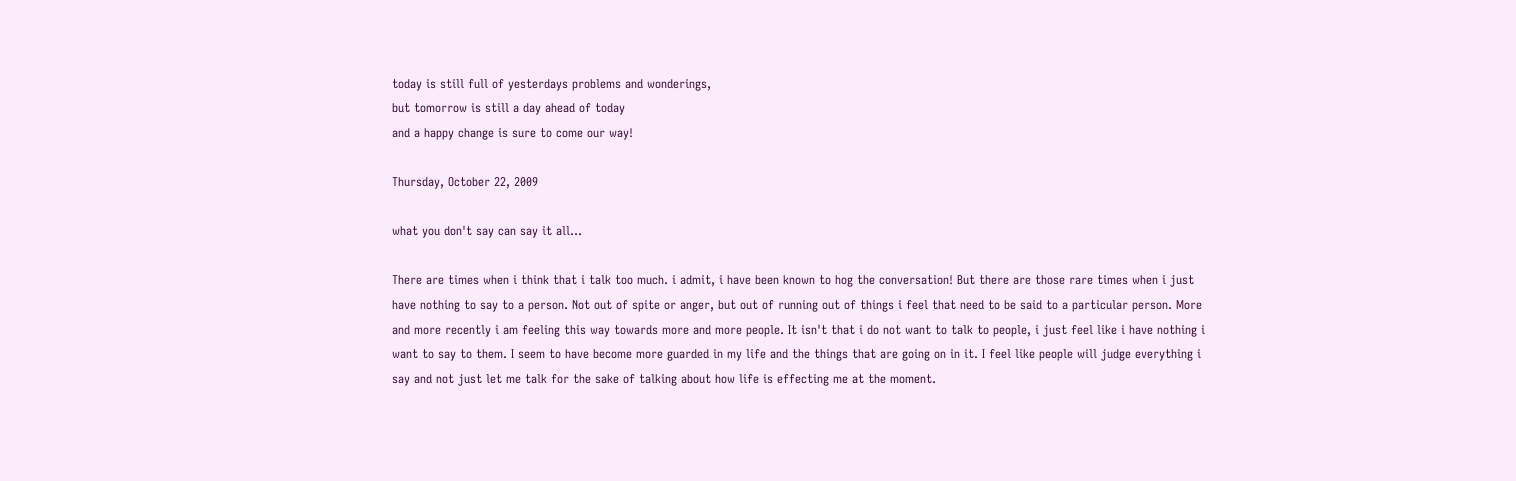today is still full of yesterdays problems and wonderings,
but tomorrow is still a day ahead of today
and a happy change is sure to come our way!

Thursday, October 22, 2009

what you don't say can say it all...

There are times when i think that i talk too much. i admit, i have been known to hog the conversation! But there are those rare times when i just have nothing to say to a person. Not out of spite or anger, but out of running out of things i feel that need to be said to a particular person. More and more recently i am feeling this way towards more and more people. It isn't that i do not want to talk to people, i just feel like i have nothing i want to say to them. I seem to have become more guarded in my life and the things that are going on in it. I feel like people will judge everything i say and not just let me talk for the sake of talking about how life is effecting me at the moment.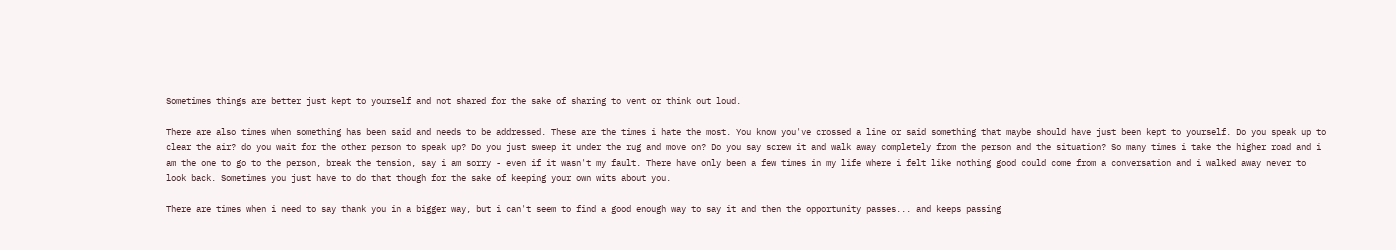Sometimes things are better just kept to yourself and not shared for the sake of sharing to vent or think out loud.

There are also times when something has been said and needs to be addressed. These are the times i hate the most. You know you've crossed a line or said something that maybe should have just been kept to yourself. Do you speak up to clear the air? do you wait for the other person to speak up? Do you just sweep it under the rug and move on? Do you say screw it and walk away completely from the person and the situation? So many times i take the higher road and i am the one to go to the person, break the tension, say i am sorry - even if it wasn't my fault. There have only been a few times in my life where i felt like nothing good could come from a conversation and i walked away never to look back. Sometimes you just have to do that though for the sake of keeping your own wits about you.

There are times when i need to say thank you in a bigger way, but i can't seem to find a good enough way to say it and then the opportunity passes... and keeps passing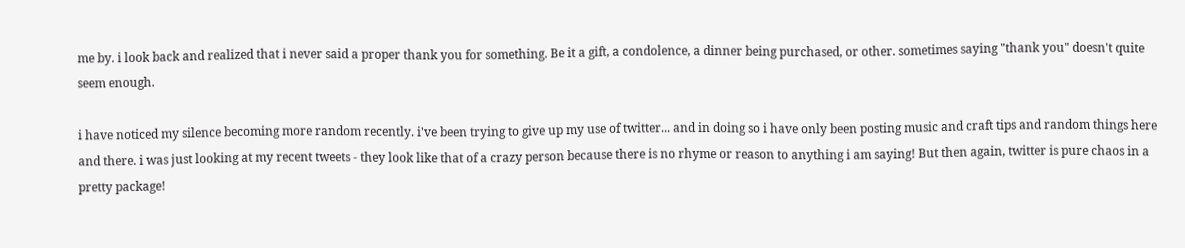me by. i look back and realized that i never said a proper thank you for something. Be it a gift, a condolence, a dinner being purchased, or other. sometimes saying "thank you" doesn't quite seem enough.

i have noticed my silence becoming more random recently. i've been trying to give up my use of twitter... and in doing so i have only been posting music and craft tips and random things here and there. i was just looking at my recent tweets - they look like that of a crazy person because there is no rhyme or reason to anything i am saying! But then again, twitter is pure chaos in a pretty package!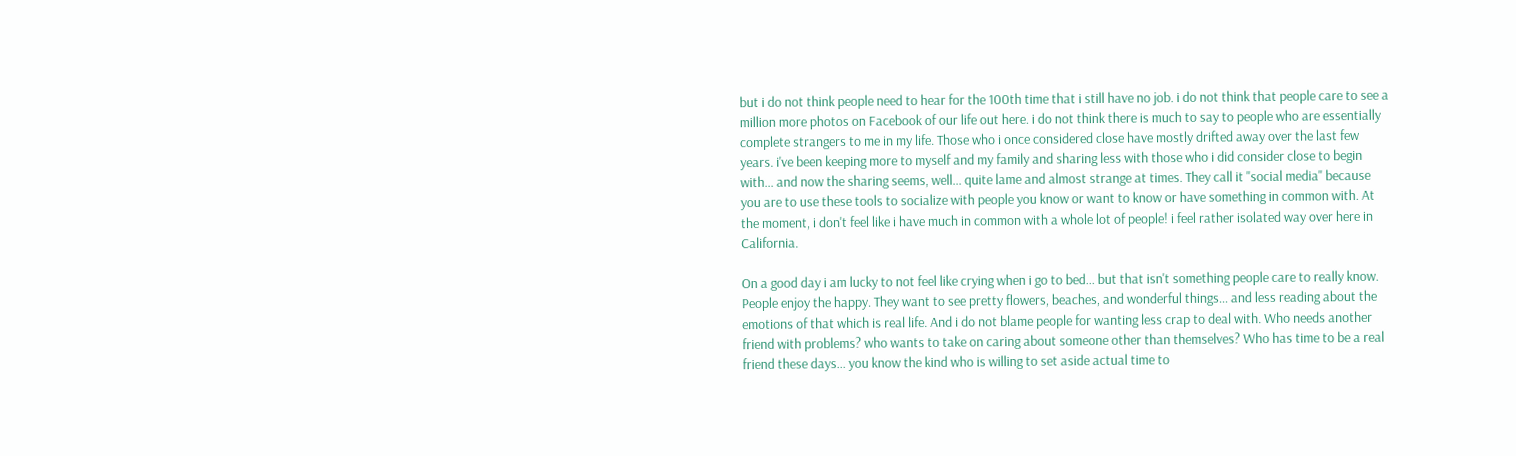but i do not think people need to hear for the 100th time that i still have no job. i do not think that people care to see a million more photos on Facebook of our life out here. i do not think there is much to say to people who are essentially complete strangers to me in my life. Those who i once considered close have mostly drifted away over the last few years. i've been keeping more to myself and my family and sharing less with those who i did consider close to begin with... and now the sharing seems, well... quite lame and almost strange at times. They call it "social media" because you are to use these tools to socialize with people you know or want to know or have something in common with. At the moment, i don't feel like i have much in common with a whole lot of people! i feel rather isolated way over here in California.

On a good day i am lucky to not feel like crying when i go to bed... but that isn't something people care to really know. People enjoy the happy. They want to see pretty flowers, beaches, and wonderful things... and less reading about the emotions of that which is real life. And i do not blame people for wanting less crap to deal with. Who needs another friend with problems? who wants to take on caring about someone other than themselves? Who has time to be a real friend these days... you know the kind who is willing to set aside actual time to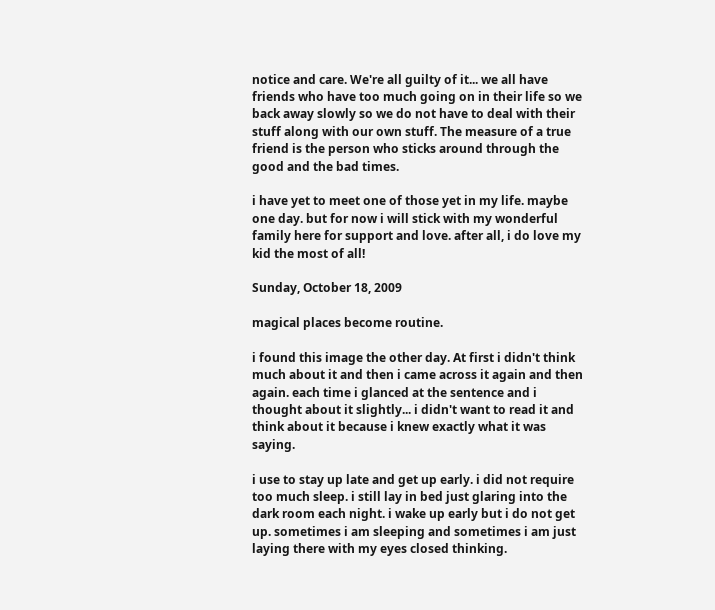notice and care. We're all guilty of it... we all have friends who have too much going on in their life so we back away slowly so we do not have to deal with their stuff along with our own stuff. The measure of a true friend is the person who sticks around through the good and the bad times.

i have yet to meet one of those yet in my life. maybe one day. but for now i will stick with my wonderful family here for support and love. after all, i do love my kid the most of all!

Sunday, October 18, 2009

magical places become routine.

i found this image the other day. At first i didn't think much about it and then i came across it again and then again. each time i glanced at the sentence and i thought about it slightly... i didn't want to read it and think about it because i knew exactly what it was saying.

i use to stay up late and get up early. i did not require too much sleep. i still lay in bed just glaring into the dark room each night. i wake up early but i do not get up. sometimes i am sleeping and sometimes i am just laying there with my eyes closed thinking.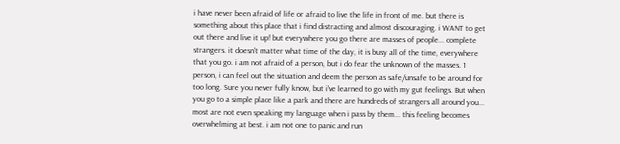i have never been afraid of life or afraid to live the life in front of me. but there is something about this place that i find distracting and almost discouraging. i WANT to get out there and live it up! but everywhere you go there are masses of people... complete strangers. it doesn't matter what time of the day, it is busy all of the time, everywhere that you go. i am not afraid of a person, but i do fear the unknown of the masses. 1 person, i can feel out the situation and deem the person as safe/unsafe to be around for too long. Sure you never fully know, but i've learned to go with my gut feelings. But when you go to a simple place like a park and there are hundreds of strangers all around you... most are not even speaking my language when i pass by them... this feeling becomes overwhelming at best. i am not one to panic and run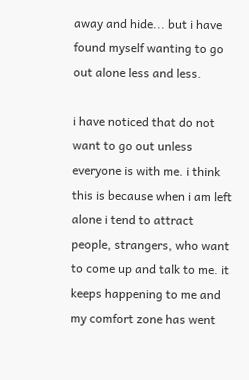away and hide... but i have found myself wanting to go out alone less and less.

i have noticed that do not want to go out unless everyone is with me. i think this is because when i am left alone i tend to attract people, strangers, who want to come up and talk to me. it keeps happening to me and my comfort zone has went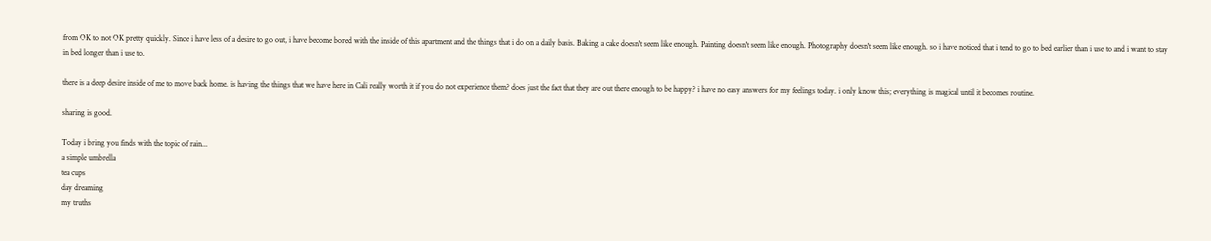from OK to not OK pretty quickly. Since i have less of a desire to go out, i have become bored with the inside of this apartment and the things that i do on a daily basis. Baking a cake doesn't seem like enough. Painting doesn't seem like enough. Photography doesn't seem like enough. so i have noticed that i tend to go to bed earlier than i use to and i want to stay in bed longer than i use to.

there is a deep desire inside of me to move back home. is having the things that we have here in Cali really worth it if you do not experience them? does just the fact that they are out there enough to be happy? i have no easy answers for my feelings today. i only know this; everything is magical until it becomes routine.

sharing is good.

Today i bring you finds with the topic of rain...
a simple umbrella
tea cups
day dreaming
my truths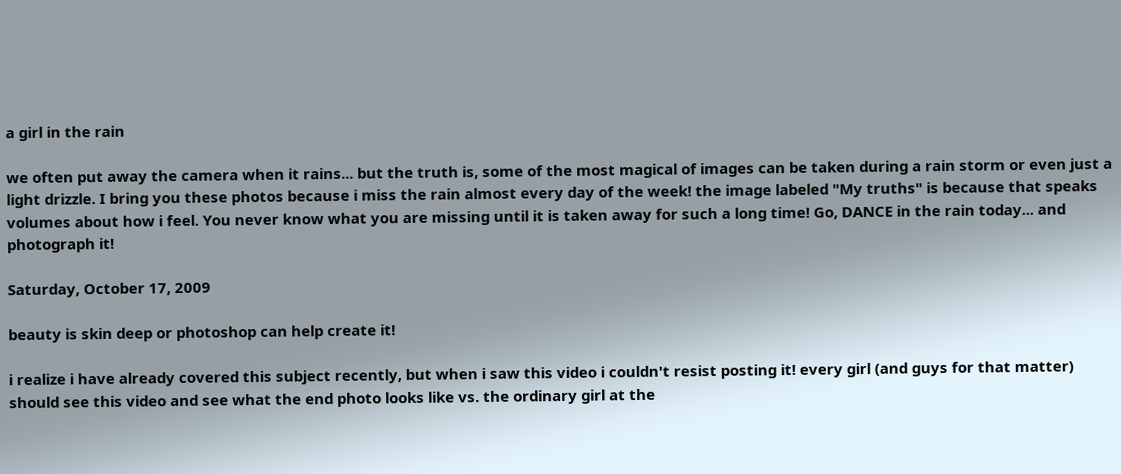a girl in the rain

we often put away the camera when it rains... but the truth is, some of the most magical of images can be taken during a rain storm or even just a light drizzle. I bring you these photos because i miss the rain almost every day of the week! the image labeled "My truths" is because that speaks volumes about how i feel. You never know what you are missing until it is taken away for such a long time! Go, DANCE in the rain today... and photograph it!

Saturday, October 17, 2009

beauty is skin deep or photoshop can help create it!

i realize i have already covered this subject recently, but when i saw this video i couldn't resist posting it! every girl (and guys for that matter) should see this video and see what the end photo looks like vs. the ordinary girl at the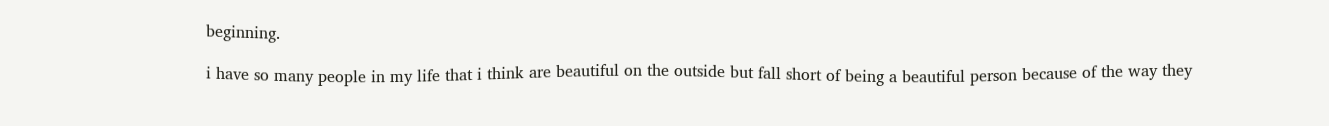beginning.

i have so many people in my life that i think are beautiful on the outside but fall short of being a beautiful person because of the way they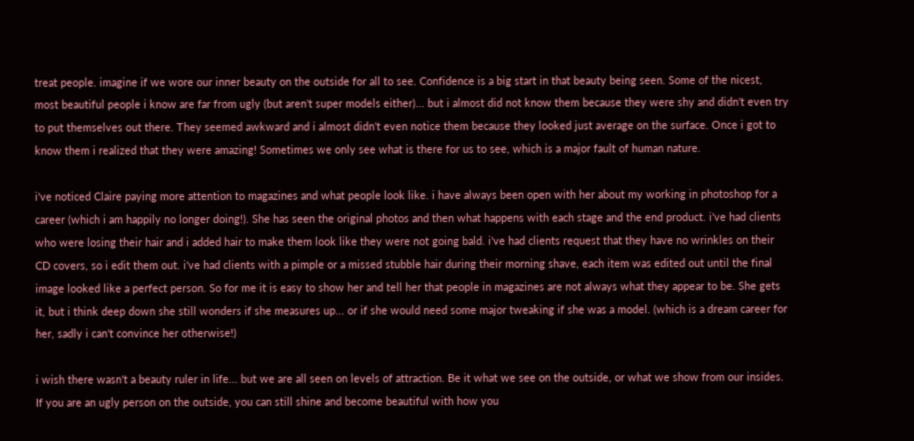treat people. imagine if we wore our inner beauty on the outside for all to see. Confidence is a big start in that beauty being seen. Some of the nicest, most beautiful people i know are far from ugly (but aren't super models either)... but i almost did not know them because they were shy and didn't even try to put themselves out there. They seemed awkward and i almost didn't even notice them because they looked just average on the surface. Once i got to know them i realized that they were amazing! Sometimes we only see what is there for us to see, which is a major fault of human nature.

i've noticed Claire paying more attention to magazines and what people look like. i have always been open with her about my working in photoshop for a career (which i am happily no longer doing!). She has seen the original photos and then what happens with each stage and the end product. i've had clients who were losing their hair and i added hair to make them look like they were not going bald. i've had clients request that they have no wrinkles on their CD covers, so i edit them out. i've had clients with a pimple or a missed stubble hair during their morning shave, each item was edited out until the final image looked like a perfect person. So for me it is easy to show her and tell her that people in magazines are not always what they appear to be. She gets it, but i think deep down she still wonders if she measures up... or if she would need some major tweaking if she was a model. (which is a dream career for her, sadly i can't convince her otherwise!)

i wish there wasn't a beauty ruler in life... but we are all seen on levels of attraction. Be it what we see on the outside, or what we show from our insides. If you are an ugly person on the outside, you can still shine and become beautiful with how you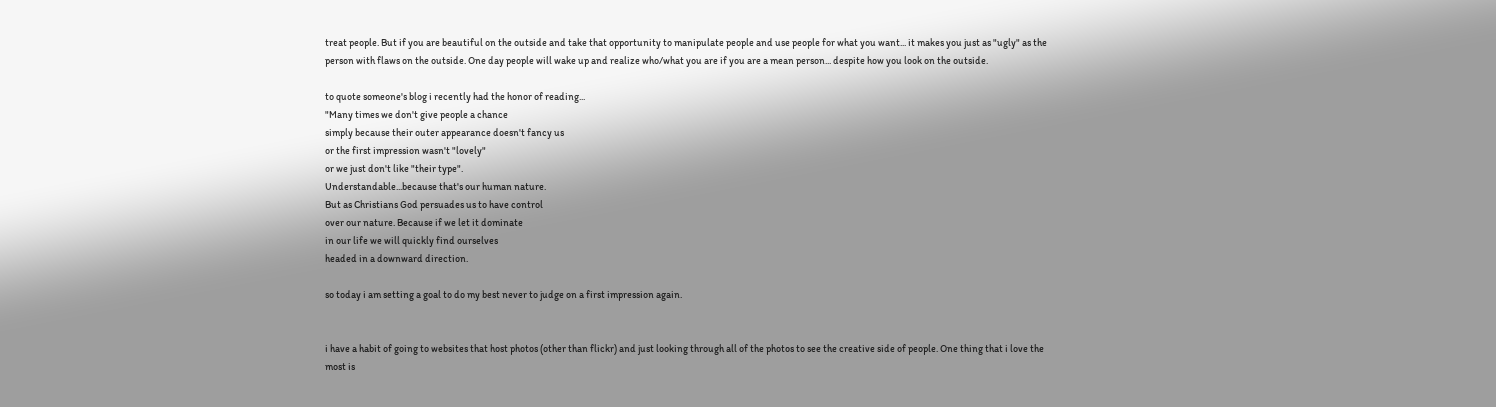treat people. But if you are beautiful on the outside and take that opportunity to manipulate people and use people for what you want... it makes you just as "ugly" as the person with flaws on the outside. One day people will wake up and realize who/what you are if you are a mean person... despite how you look on the outside.

to quote someone's blog i recently had the honor of reading...
"Many times we don't give people a chance
simply because their outer appearance doesn't fancy us
or the first impression wasn't "lovely"
or we just don't like "their type".
Understandable...because that's our human nature.
But as Christians God persuades us to have control
over our nature. Because if we let it dominate
in our life we will quickly find ourselves
headed in a downward direction.

so today i am setting a goal to do my best never to judge on a first impression again.


i have a habit of going to websites that host photos (other than flickr) and just looking through all of the photos to see the creative side of people. One thing that i love the most is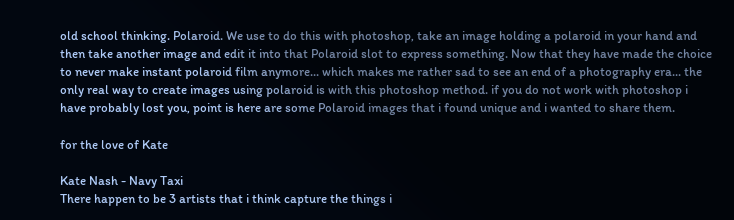old school thinking. Polaroid. We use to do this with photoshop, take an image holding a polaroid in your hand and then take another image and edit it into that Polaroid slot to express something. Now that they have made the choice to never make instant polaroid film anymore... which makes me rather sad to see an end of a photography era... the only real way to create images using polaroid is with this photoshop method. if you do not work with photoshop i have probably lost you, point is here are some Polaroid images that i found unique and i wanted to share them.

for the love of Kate

Kate Nash - Navy Taxi
There happen to be 3 artists that i think capture the things i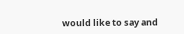would like to say and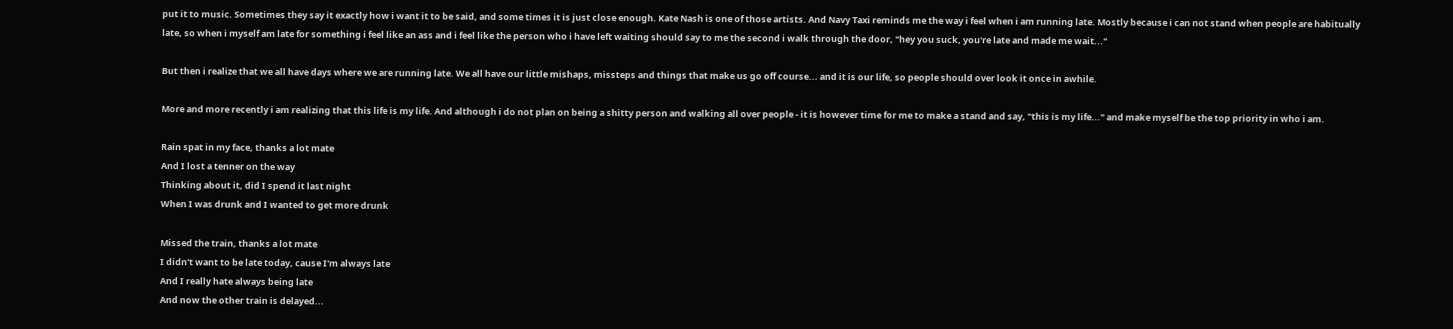put it to music. Sometimes they say it exactly how i want it to be said, and some times it is just close enough. Kate Nash is one of those artists. And Navy Taxi reminds me the way i feel when i am running late. Mostly because i can not stand when people are habitually late, so when i myself am late for something i feel like an ass and i feel like the person who i have left waiting should say to me the second i walk through the door, "hey you suck, you're late and made me wait..."

But then i realize that we all have days where we are running late. We all have our little mishaps, missteps and things that make us go off course... and it is our life, so people should over look it once in awhile.

More and more recently i am realizing that this life is my life. And although i do not plan on being a shitty person and walking all over people - it is however time for me to make a stand and say, "this is my life..." and make myself be the top priority in who i am.

Rain spat in my face, thanks a lot mate
And I lost a tenner on the way
Thinking about it, did I spend it last night
When I was drunk and I wanted to get more drunk

Missed the train, thanks a lot mate
I didn't want to be late today, cause I'm always late
And I really hate always being late
And now the other train is delayed...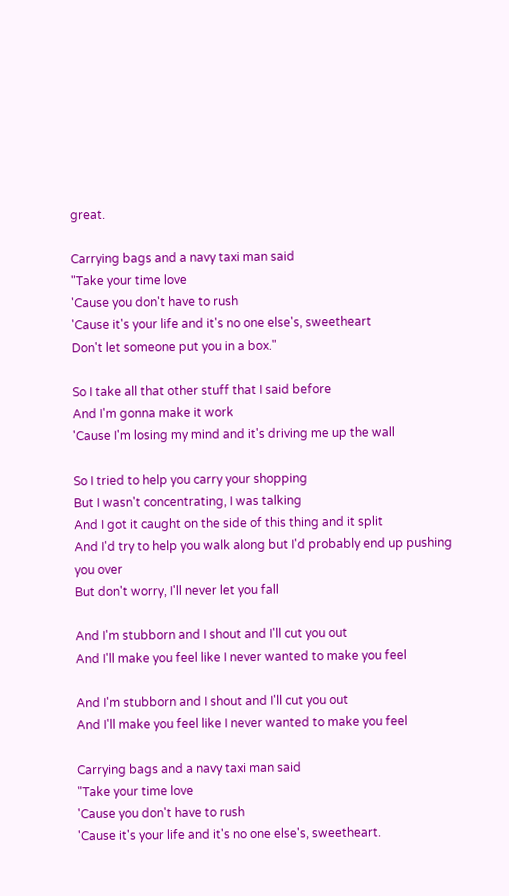great.

Carrying bags and a navy taxi man said
"Take your time love
'Cause you don't have to rush
'Cause it's your life and it's no one else's, sweetheart
Don't let someone put you in a box."

So I take all that other stuff that I said before
And I'm gonna make it work
'Cause I'm losing my mind and it's driving me up the wall

So I tried to help you carry your shopping
But I wasn't concentrating, I was talking
And I got it caught on the side of this thing and it split
And I'd try to help you walk along but I'd probably end up pushing you over
But don't worry, I'll never let you fall

And I'm stubborn and I shout and I'll cut you out
And I'll make you feel like I never wanted to make you feel

And I'm stubborn and I shout and I'll cut you out
And I'll make you feel like I never wanted to make you feel

Carrying bags and a navy taxi man said
"Take your time love
'Cause you don't have to rush
'Cause it's your life and it's no one else's, sweetheart.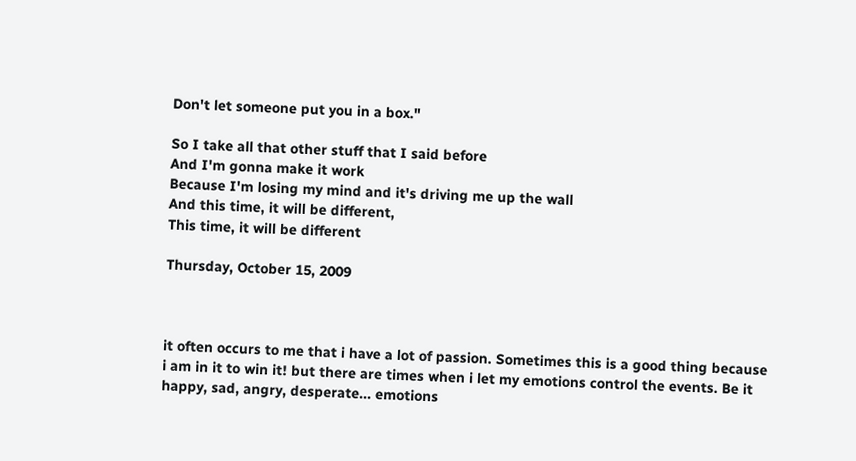Don't let someone put you in a box."

So I take all that other stuff that I said before
And I'm gonna make it work
Because I'm losing my mind and it's driving me up the wall
And this time, it will be different,
This time, it will be different

Thursday, October 15, 2009



it often occurs to me that i have a lot of passion. Sometimes this is a good thing because i am in it to win it! but there are times when i let my emotions control the events. Be it happy, sad, angry, desperate... emotions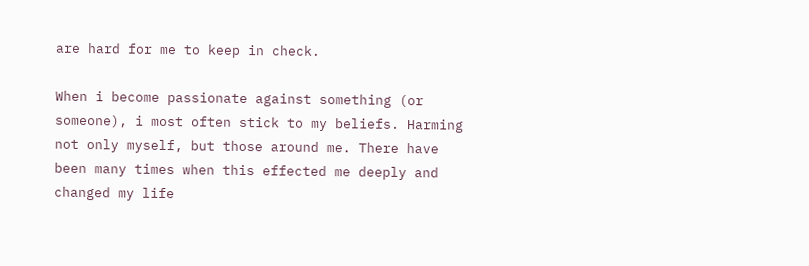are hard for me to keep in check.

When i become passionate against something (or someone), i most often stick to my beliefs. Harming not only myself, but those around me. There have been many times when this effected me deeply and changed my life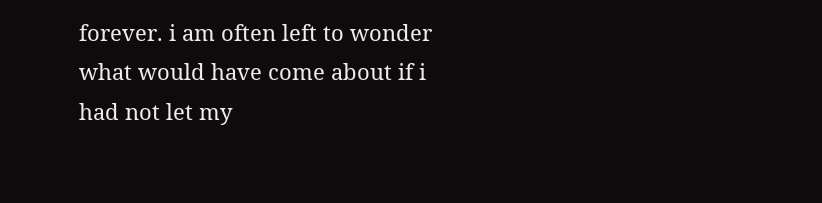forever. i am often left to wonder what would have come about if i had not let my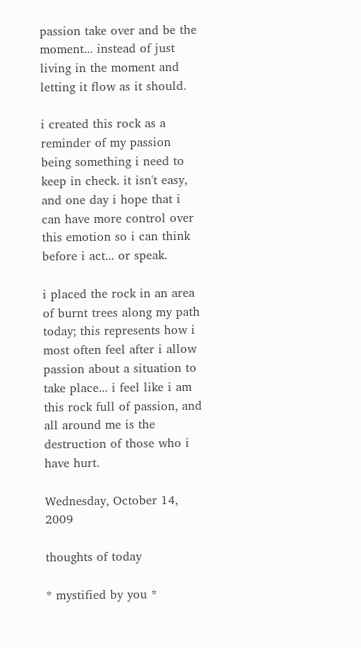passion take over and be the moment... instead of just living in the moment and letting it flow as it should.

i created this rock as a reminder of my passion being something i need to keep in check. it isn't easy, and one day i hope that i can have more control over this emotion so i can think before i act... or speak.

i placed the rock in an area of burnt trees along my path today; this represents how i most often feel after i allow passion about a situation to take place... i feel like i am this rock full of passion, and all around me is the destruction of those who i have hurt.

Wednesday, October 14, 2009

thoughts of today

* mystified by you *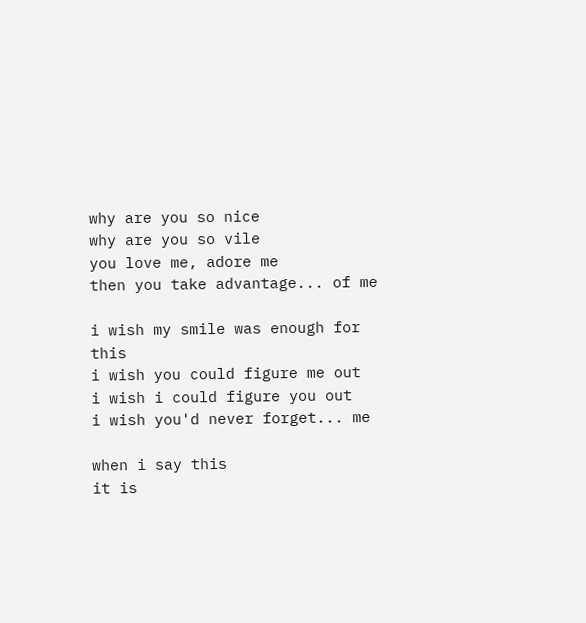why are you so nice
why are you so vile
you love me, adore me
then you take advantage... of me

i wish my smile was enough for this
i wish you could figure me out
i wish i could figure you out
i wish you'd never forget... me

when i say this
it is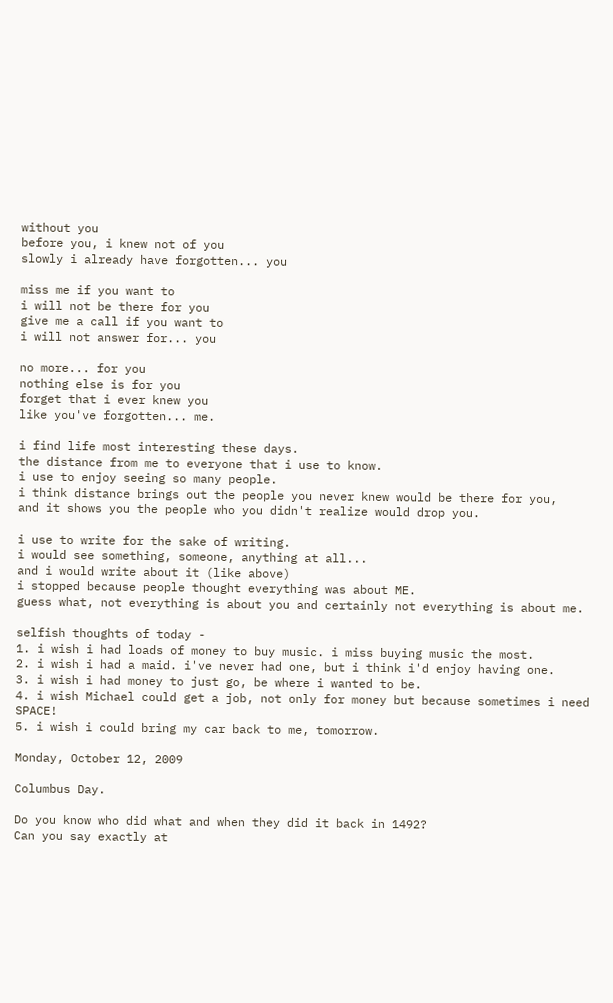without you
before you, i knew not of you
slowly i already have forgotten... you

miss me if you want to
i will not be there for you
give me a call if you want to
i will not answer for... you

no more... for you
nothing else is for you
forget that i ever knew you
like you've forgotten... me.

i find life most interesting these days.
the distance from me to everyone that i use to know.
i use to enjoy seeing so many people.
i think distance brings out the people you never knew would be there for you,
and it shows you the people who you didn't realize would drop you.

i use to write for the sake of writing.
i would see something, someone, anything at all...
and i would write about it (like above)
i stopped because people thought everything was about ME.
guess what, not everything is about you and certainly not everything is about me.

selfish thoughts of today -
1. i wish i had loads of money to buy music. i miss buying music the most.
2. i wish i had a maid. i've never had one, but i think i'd enjoy having one.
3. i wish i had money to just go, be where i wanted to be.
4. i wish Michael could get a job, not only for money but because sometimes i need SPACE!
5. i wish i could bring my car back to me, tomorrow.

Monday, October 12, 2009

Columbus Day.

Do you know who did what and when they did it back in 1492?
Can you say exactly at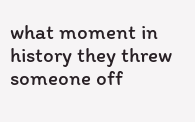what moment in history they threw someone off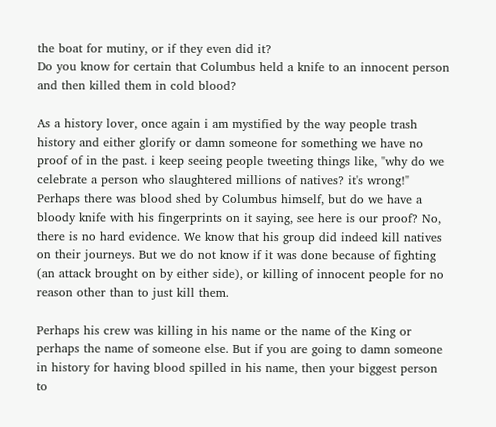the boat for mutiny, or if they even did it?
Do you know for certain that Columbus held a knife to an innocent person and then killed them in cold blood?

As a history lover, once again i am mystified by the way people trash history and either glorify or damn someone for something we have no proof of in the past. i keep seeing people tweeting things like, "why do we celebrate a person who slaughtered millions of natives? it's wrong!" Perhaps there was blood shed by Columbus himself, but do we have a bloody knife with his fingerprints on it saying, see here is our proof? No, there is no hard evidence. We know that his group did indeed kill natives on their journeys. But we do not know if it was done because of fighting (an attack brought on by either side), or killing of innocent people for no reason other than to just kill them.

Perhaps his crew was killing in his name or the name of the King or perhaps the name of someone else. But if you are going to damn someone in history for having blood spilled in his name, then your biggest person to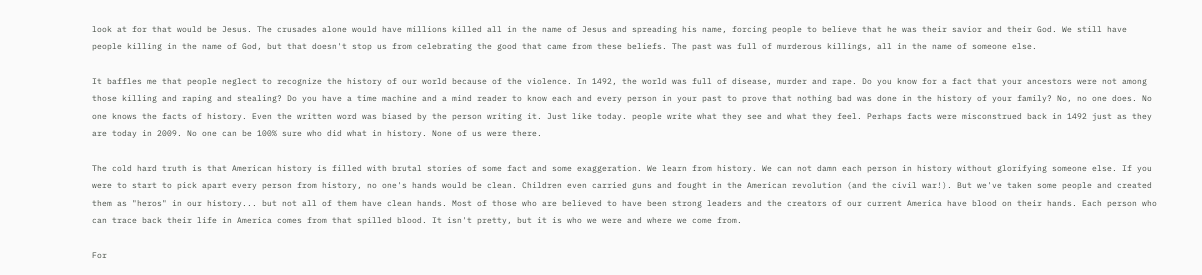look at for that would be Jesus. The crusades alone would have millions killed all in the name of Jesus and spreading his name, forcing people to believe that he was their savior and their God. We still have people killing in the name of God, but that doesn't stop us from celebrating the good that came from these beliefs. The past was full of murderous killings, all in the name of someone else.

It baffles me that people neglect to recognize the history of our world because of the violence. In 1492, the world was full of disease, murder and rape. Do you know for a fact that your ancestors were not among those killing and raping and stealing? Do you have a time machine and a mind reader to know each and every person in your past to prove that nothing bad was done in the history of your family? No, no one does. No one knows the facts of history. Even the written word was biased by the person writing it. Just like today. people write what they see and what they feel. Perhaps facts were misconstrued back in 1492 just as they are today in 2009. No one can be 100% sure who did what in history. None of us were there.

The cold hard truth is that American history is filled with brutal stories of some fact and some exaggeration. We learn from history. We can not damn each person in history without glorifying someone else. If you were to start to pick apart every person from history, no one's hands would be clean. Children even carried guns and fought in the American revolution (and the civil war!). But we've taken some people and created them as "heros" in our history... but not all of them have clean hands. Most of those who are believed to have been strong leaders and the creators of our current America have blood on their hands. Each person who can trace back their life in America comes from that spilled blood. It isn't pretty, but it is who we were and where we come from.

For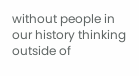without people in our history thinking outside of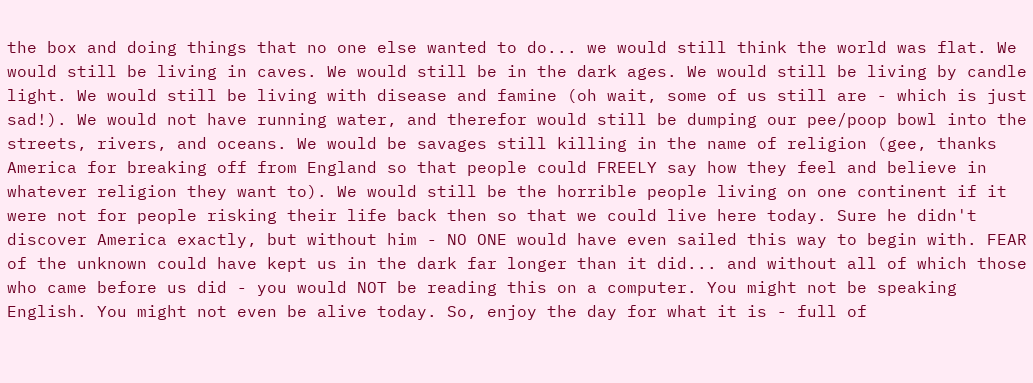the box and doing things that no one else wanted to do... we would still think the world was flat. We would still be living in caves. We would still be in the dark ages. We would still be living by candle light. We would still be living with disease and famine (oh wait, some of us still are - which is just sad!). We would not have running water, and therefor would still be dumping our pee/poop bowl into the streets, rivers, and oceans. We would be savages still killing in the name of religion (gee, thanks America for breaking off from England so that people could FREELY say how they feel and believe in whatever religion they want to). We would still be the horrible people living on one continent if it were not for people risking their life back then so that we could live here today. Sure he didn't discover America exactly, but without him - NO ONE would have even sailed this way to begin with. FEAR of the unknown could have kept us in the dark far longer than it did... and without all of which those who came before us did - you would NOT be reading this on a computer. You might not be speaking English. You might not even be alive today. So, enjoy the day for what it is - full of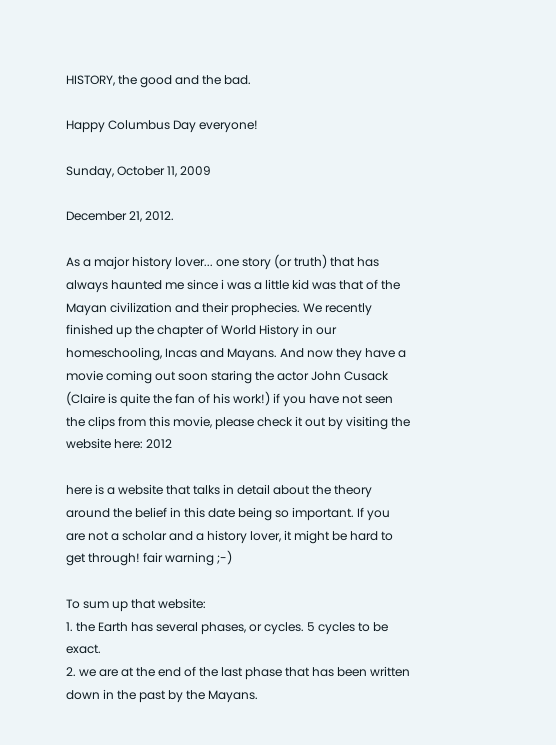HISTORY, the good and the bad.

Happy Columbus Day everyone!

Sunday, October 11, 2009

December 21, 2012.

As a major history lover... one story (or truth) that has always haunted me since i was a little kid was that of the Mayan civilization and their prophecies. We recently finished up the chapter of World History in our homeschooling, Incas and Mayans. And now they have a movie coming out soon staring the actor John Cusack (Claire is quite the fan of his work!) if you have not seen the clips from this movie, please check it out by visiting the website here: 2012

here is a website that talks in detail about the theory around the belief in this date being so important. If you are not a scholar and a history lover, it might be hard to get through! fair warning ;-)

To sum up that website:
1. the Earth has several phases, or cycles. 5 cycles to be exact.
2. we are at the end of the last phase that has been written down in the past by the Mayans.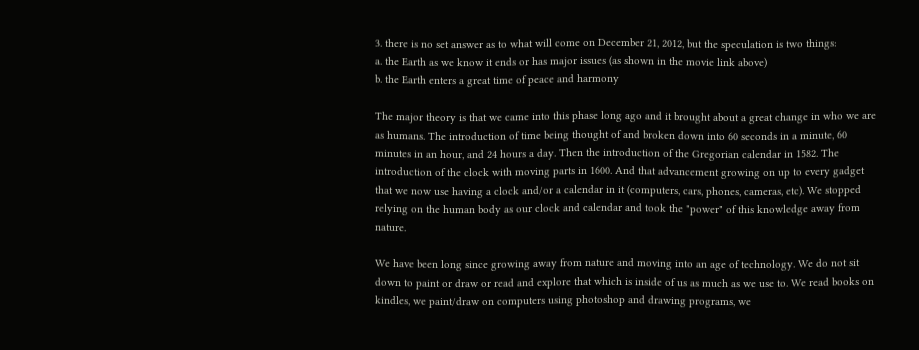3. there is no set answer as to what will come on December 21, 2012, but the speculation is two things:
a. the Earth as we know it ends or has major issues (as shown in the movie link above)
b. the Earth enters a great time of peace and harmony

The major theory is that we came into this phase long ago and it brought about a great change in who we are as humans. The introduction of time being thought of and broken down into 60 seconds in a minute, 60 minutes in an hour, and 24 hours a day. Then the introduction of the Gregorian calendar in 1582. The introduction of the clock with moving parts in 1600. And that advancement growing on up to every gadget that we now use having a clock and/or a calendar in it (computers, cars, phones, cameras, etc). We stopped relying on the human body as our clock and calendar and took the "power" of this knowledge away from nature.

We have been long since growing away from nature and moving into an age of technology. We do not sit down to paint or draw or read and explore that which is inside of us as much as we use to. We read books on kindles, we paint/draw on computers using photoshop and drawing programs, we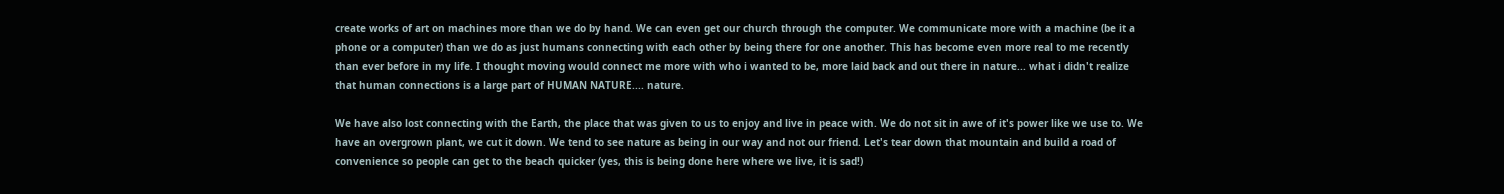create works of art on machines more than we do by hand. We can even get our church through the computer. We communicate more with a machine (be it a phone or a computer) than we do as just humans connecting with each other by being there for one another. This has become even more real to me recently than ever before in my life. I thought moving would connect me more with who i wanted to be, more laid back and out there in nature... what i didn't realize that human connections is a large part of HUMAN NATURE.... nature.

We have also lost connecting with the Earth, the place that was given to us to enjoy and live in peace with. We do not sit in awe of it's power like we use to. We have an overgrown plant, we cut it down. We tend to see nature as being in our way and not our friend. Let's tear down that mountain and build a road of convenience so people can get to the beach quicker (yes, this is being done here where we live, it is sad!)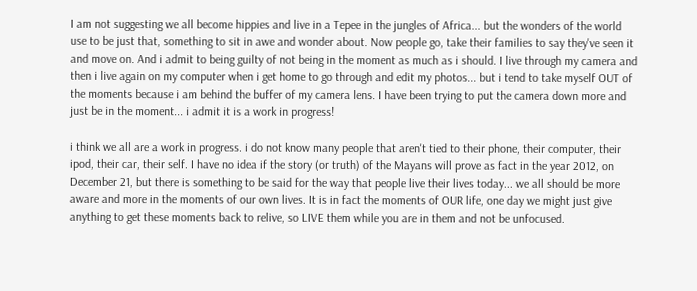I am not suggesting we all become hippies and live in a Tepee in the jungles of Africa... but the wonders of the world use to be just that, something to sit in awe and wonder about. Now people go, take their families to say they've seen it and move on. And i admit to being guilty of not being in the moment as much as i should. I live through my camera and then i live again on my computer when i get home to go through and edit my photos... but i tend to take myself OUT of the moments because i am behind the buffer of my camera lens. I have been trying to put the camera down more and just be in the moment... i admit it is a work in progress!

i think we all are a work in progress. i do not know many people that aren't tied to their phone, their computer, their ipod, their car, their self. I have no idea if the story (or truth) of the Mayans will prove as fact in the year 2012, on December 21, but there is something to be said for the way that people live their lives today... we all should be more aware and more in the moments of our own lives. It is in fact the moments of OUR life, one day we might just give anything to get these moments back to relive, so LIVE them while you are in them and not be unfocused.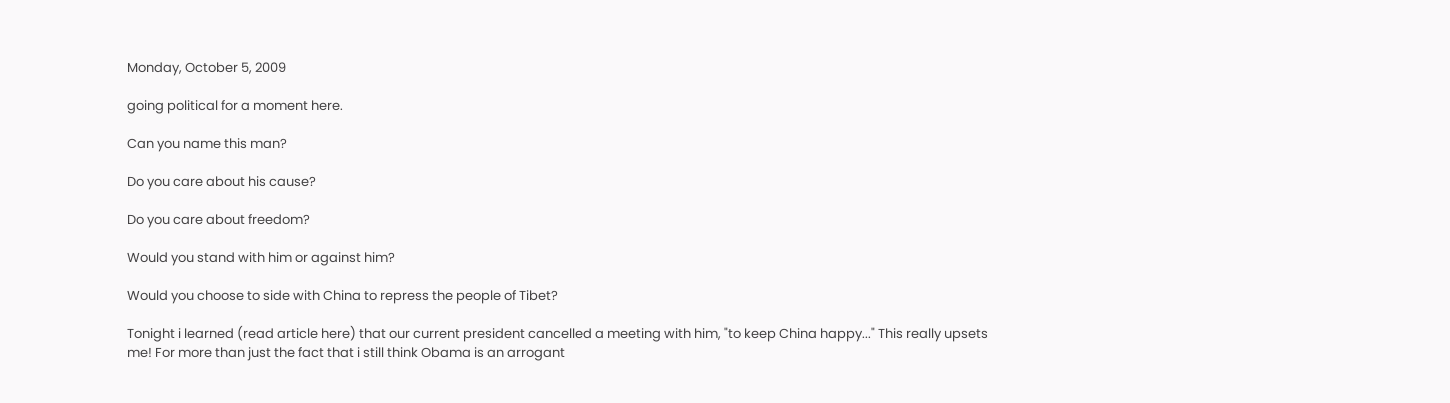Monday, October 5, 2009

going political for a moment here.

Can you name this man?

Do you care about his cause?

Do you care about freedom?

Would you stand with him or against him?

Would you choose to side with China to repress the people of Tibet?

Tonight i learned (read article here) that our current president cancelled a meeting with him, "to keep China happy..." This really upsets me! For more than just the fact that i still think Obama is an arrogant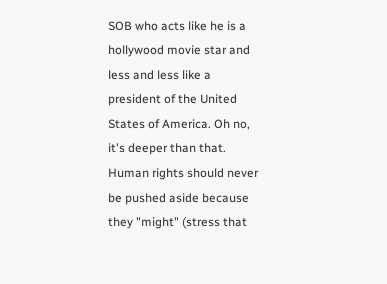SOB who acts like he is a hollywood movie star and less and less like a president of the United States of America. Oh no, it's deeper than that. Human rights should never be pushed aside because they "might" (stress that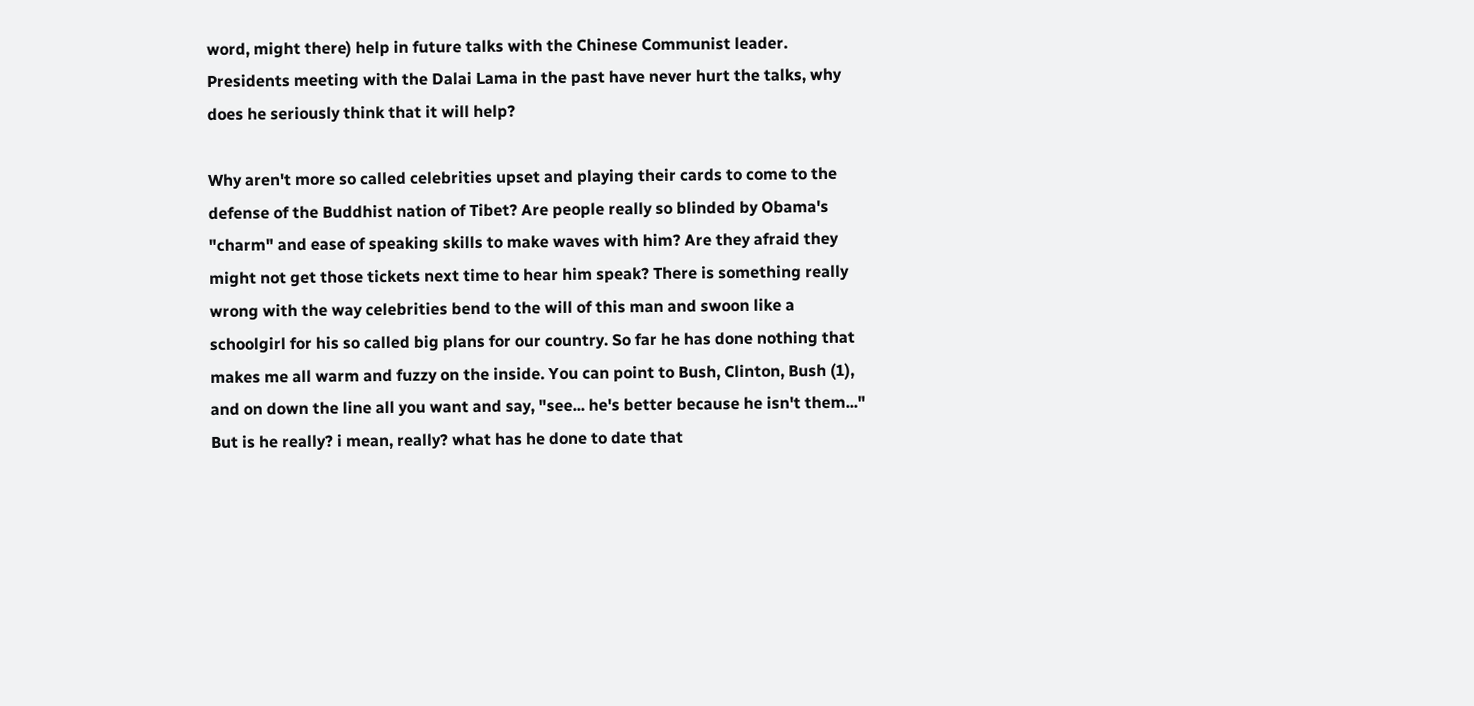word, might there) help in future talks with the Chinese Communist leader. Presidents meeting with the Dalai Lama in the past have never hurt the talks, why does he seriously think that it will help?

Why aren't more so called celebrities upset and playing their cards to come to the defense of the Buddhist nation of Tibet? Are people really so blinded by Obama's "charm" and ease of speaking skills to make waves with him? Are they afraid they might not get those tickets next time to hear him speak? There is something really wrong with the way celebrities bend to the will of this man and swoon like a schoolgirl for his so called big plans for our country. So far he has done nothing that makes me all warm and fuzzy on the inside. You can point to Bush, Clinton, Bush (1), and on down the line all you want and say, "see... he's better because he isn't them..." But is he really? i mean, really? what has he done to date that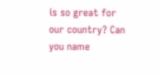is so great for our country? Can you name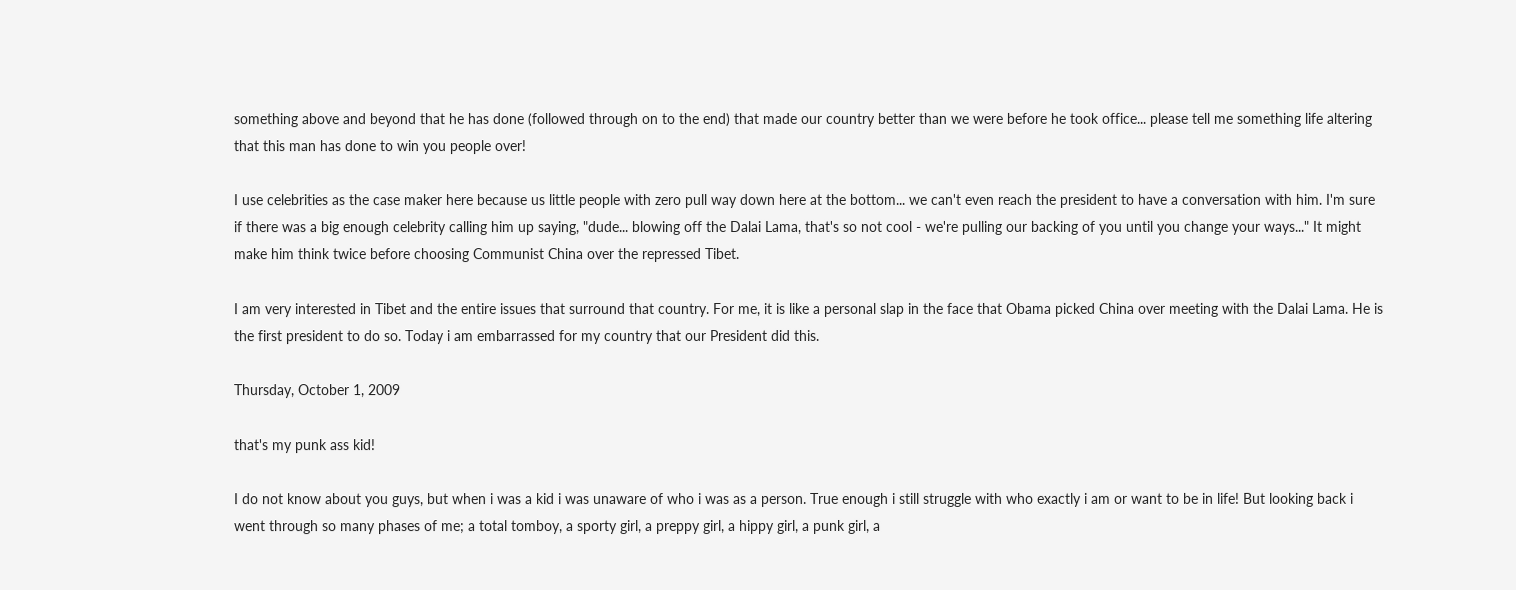something above and beyond that he has done (followed through on to the end) that made our country better than we were before he took office... please tell me something life altering that this man has done to win you people over!

I use celebrities as the case maker here because us little people with zero pull way down here at the bottom... we can't even reach the president to have a conversation with him. I'm sure if there was a big enough celebrity calling him up saying, "dude... blowing off the Dalai Lama, that's so not cool - we're pulling our backing of you until you change your ways..." It might make him think twice before choosing Communist China over the repressed Tibet.

I am very interested in Tibet and the entire issues that surround that country. For me, it is like a personal slap in the face that Obama picked China over meeting with the Dalai Lama. He is the first president to do so. Today i am embarrassed for my country that our President did this.

Thursday, October 1, 2009

that's my punk ass kid!

I do not know about you guys, but when i was a kid i was unaware of who i was as a person. True enough i still struggle with who exactly i am or want to be in life! But looking back i went through so many phases of me; a total tomboy, a sporty girl, a preppy girl, a hippy girl, a punk girl, a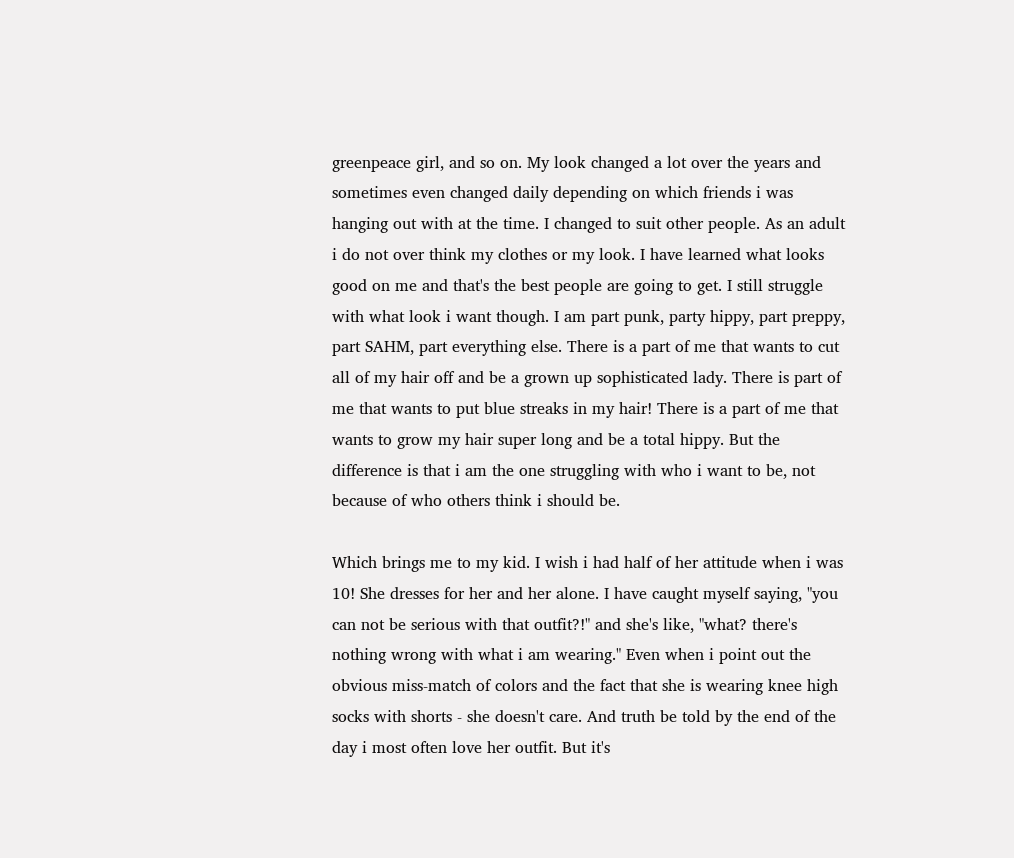greenpeace girl, and so on. My look changed a lot over the years and sometimes even changed daily depending on which friends i was hanging out with at the time. I changed to suit other people. As an adult i do not over think my clothes or my look. I have learned what looks good on me and that's the best people are going to get. I still struggle with what look i want though. I am part punk, party hippy, part preppy, part SAHM, part everything else. There is a part of me that wants to cut all of my hair off and be a grown up sophisticated lady. There is part of me that wants to put blue streaks in my hair! There is a part of me that wants to grow my hair super long and be a total hippy. But the difference is that i am the one struggling with who i want to be, not because of who others think i should be.

Which brings me to my kid. I wish i had half of her attitude when i was 10! She dresses for her and her alone. I have caught myself saying, "you can not be serious with that outfit?!" and she's like, "what? there's nothing wrong with what i am wearing." Even when i point out the obvious miss-match of colors and the fact that she is wearing knee high socks with shorts - she doesn't care. And truth be told by the end of the day i most often love her outfit. But it's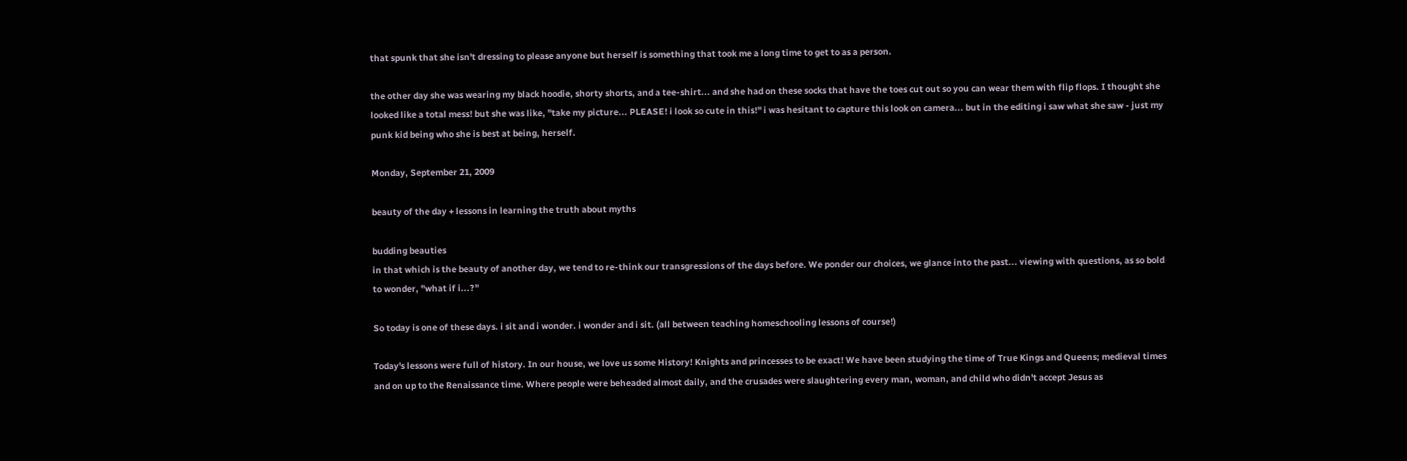that spunk that she isn't dressing to please anyone but herself is something that took me a long time to get to as a person.

the other day she was wearing my black hoodie, shorty shorts, and a tee-shirt... and she had on these socks that have the toes cut out so you can wear them with flip flops. I thought she looked like a total mess! but she was like, "take my picture... PLEASE! i look so cute in this!" i was hesitant to capture this look on camera... but in the editing i saw what she saw - just my punk kid being who she is best at being, herself.

Monday, September 21, 2009

beauty of the day + lessons in learning the truth about myths

budding beauties
in that which is the beauty of another day, we tend to re-think our transgressions of the days before. We ponder our choices, we glance into the past... viewing with questions, as so bold to wonder, "what if i...?"

So today is one of these days. i sit and i wonder. i wonder and i sit. (all between teaching homeschooling lessons of course!)

Today's lessons were full of history. In our house, we love us some History! Knights and princesses to be exact! We have been studying the time of True Kings and Queens; medieval times and on up to the Renaissance time. Where people were beheaded almost daily, and the crusades were slaughtering every man, woman, and child who didn't accept Jesus as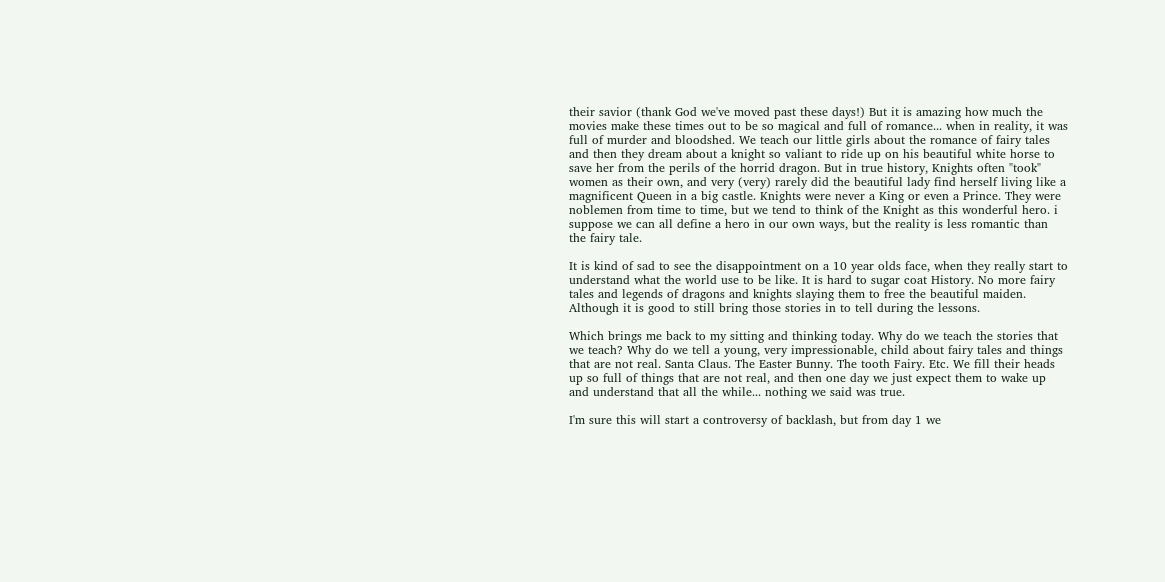their savior (thank God we've moved past these days!) But it is amazing how much the movies make these times out to be so magical and full of romance... when in reality, it was full of murder and bloodshed. We teach our little girls about the romance of fairy tales and then they dream about a knight so valiant to ride up on his beautiful white horse to save her from the perils of the horrid dragon. But in true history, Knights often "took" women as their own, and very (very) rarely did the beautiful lady find herself living like a magnificent Queen in a big castle. Knights were never a King or even a Prince. They were noblemen from time to time, but we tend to think of the Knight as this wonderful hero. i suppose we can all define a hero in our own ways, but the reality is less romantic than the fairy tale.

It is kind of sad to see the disappointment on a 10 year olds face, when they really start to understand what the world use to be like. It is hard to sugar coat History. No more fairy tales and legends of dragons and knights slaying them to free the beautiful maiden. Although it is good to still bring those stories in to tell during the lessons.

Which brings me back to my sitting and thinking today. Why do we teach the stories that we teach? Why do we tell a young, very impressionable, child about fairy tales and things that are not real. Santa Claus. The Easter Bunny. The tooth Fairy. Etc. We fill their heads up so full of things that are not real, and then one day we just expect them to wake up and understand that all the while... nothing we said was true.

I'm sure this will start a controversy of backlash, but from day 1 we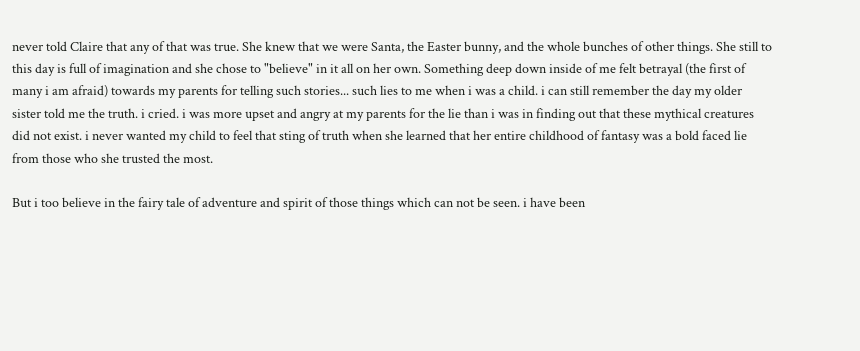never told Claire that any of that was true. She knew that we were Santa, the Easter bunny, and the whole bunches of other things. She still to this day is full of imagination and she chose to "believe" in it all on her own. Something deep down inside of me felt betrayal (the first of many i am afraid) towards my parents for telling such stories... such lies to me when i was a child. i can still remember the day my older sister told me the truth. i cried. i was more upset and angry at my parents for the lie than i was in finding out that these mythical creatures did not exist. i never wanted my child to feel that sting of truth when she learned that her entire childhood of fantasy was a bold faced lie from those who she trusted the most.

But i too believe in the fairy tale of adventure and spirit of those things which can not be seen. i have been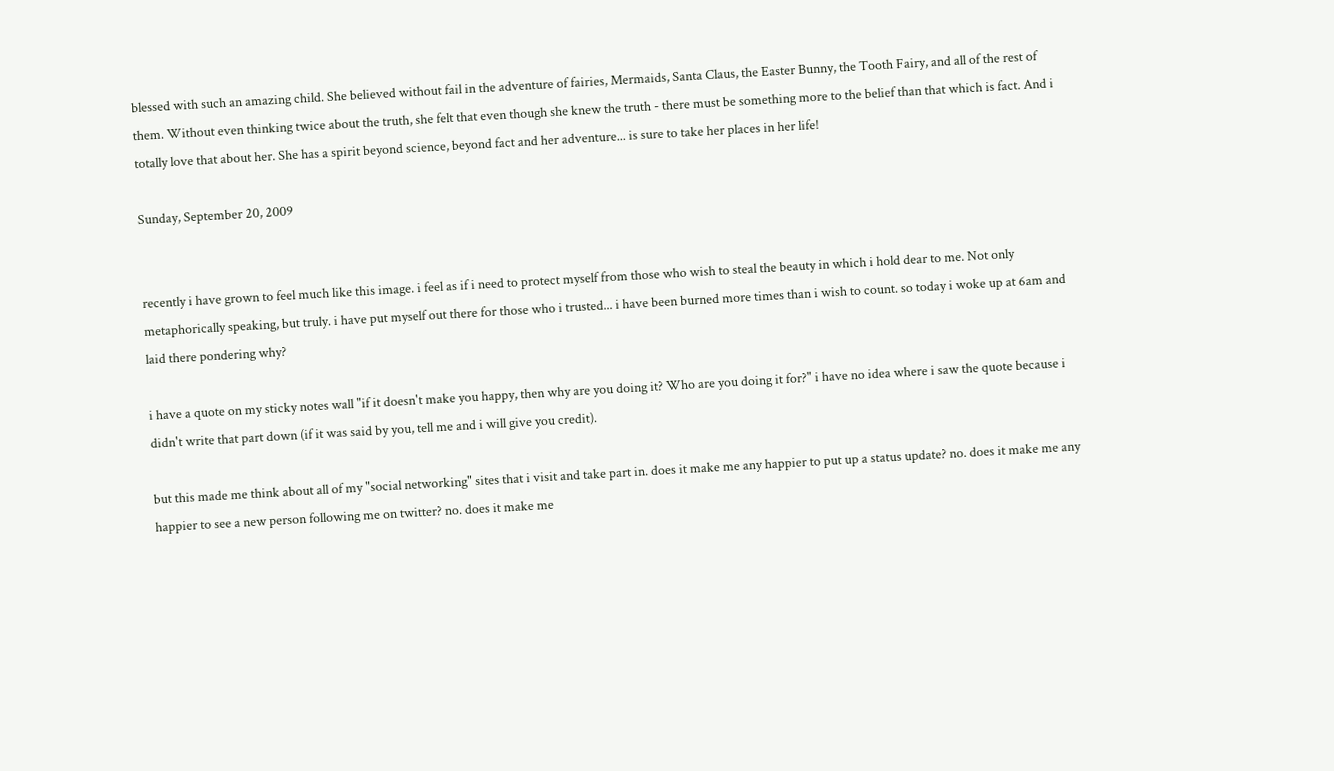blessed with such an amazing child. She believed without fail in the adventure of fairies, Mermaids, Santa Claus, the Easter Bunny, the Tooth Fairy, and all of the rest of them. Without even thinking twice about the truth, she felt that even though she knew the truth - there must be something more to the belief than that which is fact. And i totally love that about her. She has a spirit beyond science, beyond fact and her adventure... is sure to take her places in her life!

Sunday, September 20, 2009


recently i have grown to feel much like this image. i feel as if i need to protect myself from those who wish to steal the beauty in which i hold dear to me. Not only metaphorically speaking, but truly. i have put myself out there for those who i trusted... i have been burned more times than i wish to count. so today i woke up at 6am and laid there pondering why?

i have a quote on my sticky notes wall "if it doesn't make you happy, then why are you doing it? Who are you doing it for?" i have no idea where i saw the quote because i didn't write that part down (if it was said by you, tell me and i will give you credit).

but this made me think about all of my "social networking" sites that i visit and take part in. does it make me any happier to put up a status update? no. does it make me any happier to see a new person following me on twitter? no. does it make me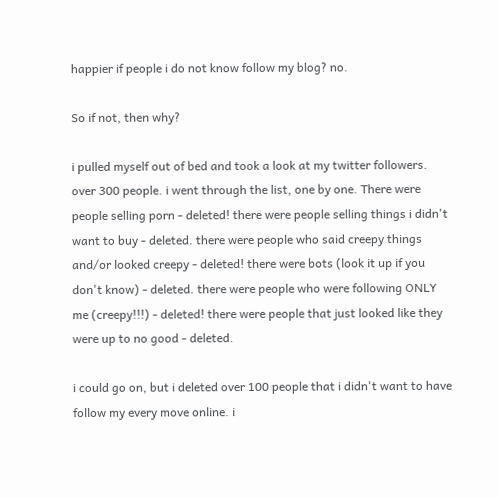happier if people i do not know follow my blog? no.

So if not, then why?

i pulled myself out of bed and took a look at my twitter followers. over 300 people. i went through the list, one by one. There were people selling porn - deleted! there were people selling things i didn't want to buy - deleted. there were people who said creepy things and/or looked creepy - deleted! there were bots (look it up if you don't know) - deleted. there were people who were following ONLY me (creepy!!!) - deleted! there were people that just looked like they were up to no good - deleted.

i could go on, but i deleted over 100 people that i didn't want to have follow my every move online. i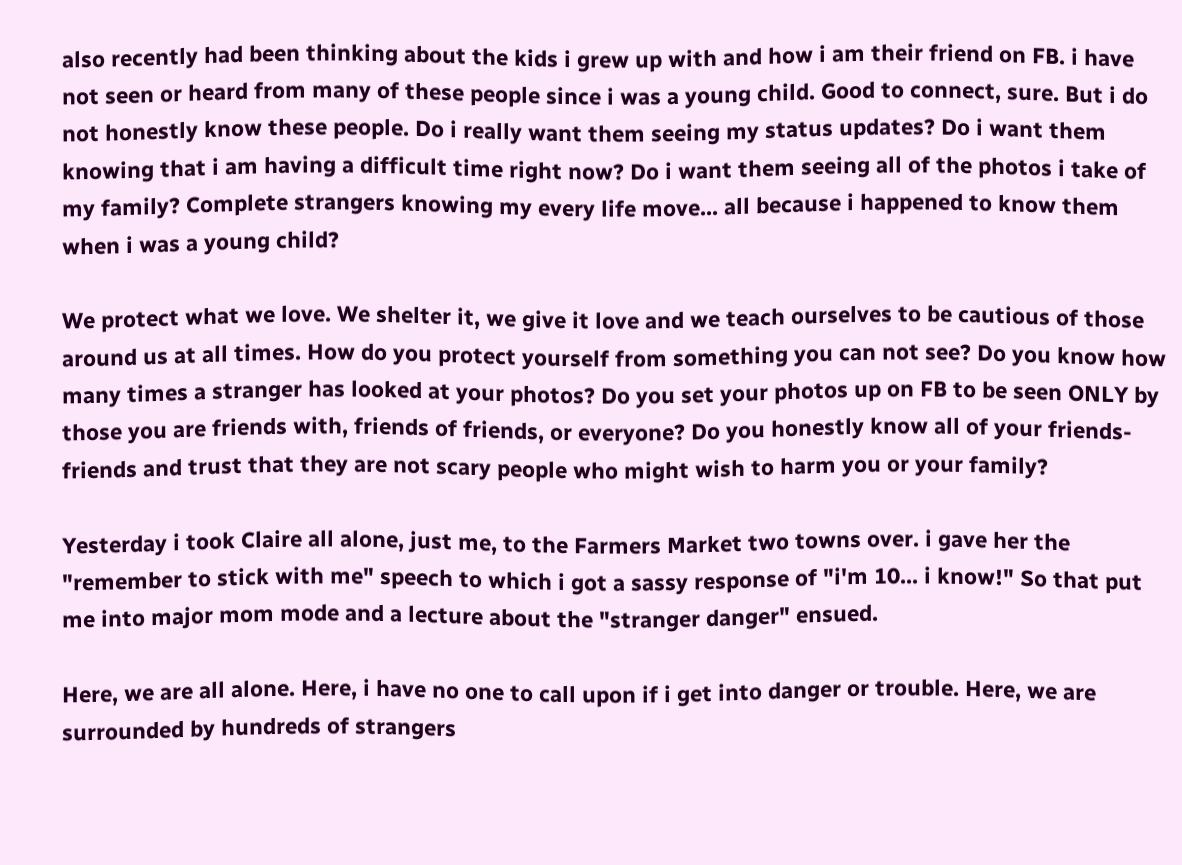also recently had been thinking about the kids i grew up with and how i am their friend on FB. i have not seen or heard from many of these people since i was a young child. Good to connect, sure. But i do not honestly know these people. Do i really want them seeing my status updates? Do i want them knowing that i am having a difficult time right now? Do i want them seeing all of the photos i take of my family? Complete strangers knowing my every life move... all because i happened to know them when i was a young child?

We protect what we love. We shelter it, we give it love and we teach ourselves to be cautious of those around us at all times. How do you protect yourself from something you can not see? Do you know how many times a stranger has looked at your photos? Do you set your photos up on FB to be seen ONLY by those you are friends with, friends of friends, or everyone? Do you honestly know all of your friends- friends and trust that they are not scary people who might wish to harm you or your family?

Yesterday i took Claire all alone, just me, to the Farmers Market two towns over. i gave her the "remember to stick with me" speech to which i got a sassy response of "i'm 10... i know!" So that put me into major mom mode and a lecture about the "stranger danger" ensued.

Here, we are all alone. Here, i have no one to call upon if i get into danger or trouble. Here, we are surrounded by hundreds of strangers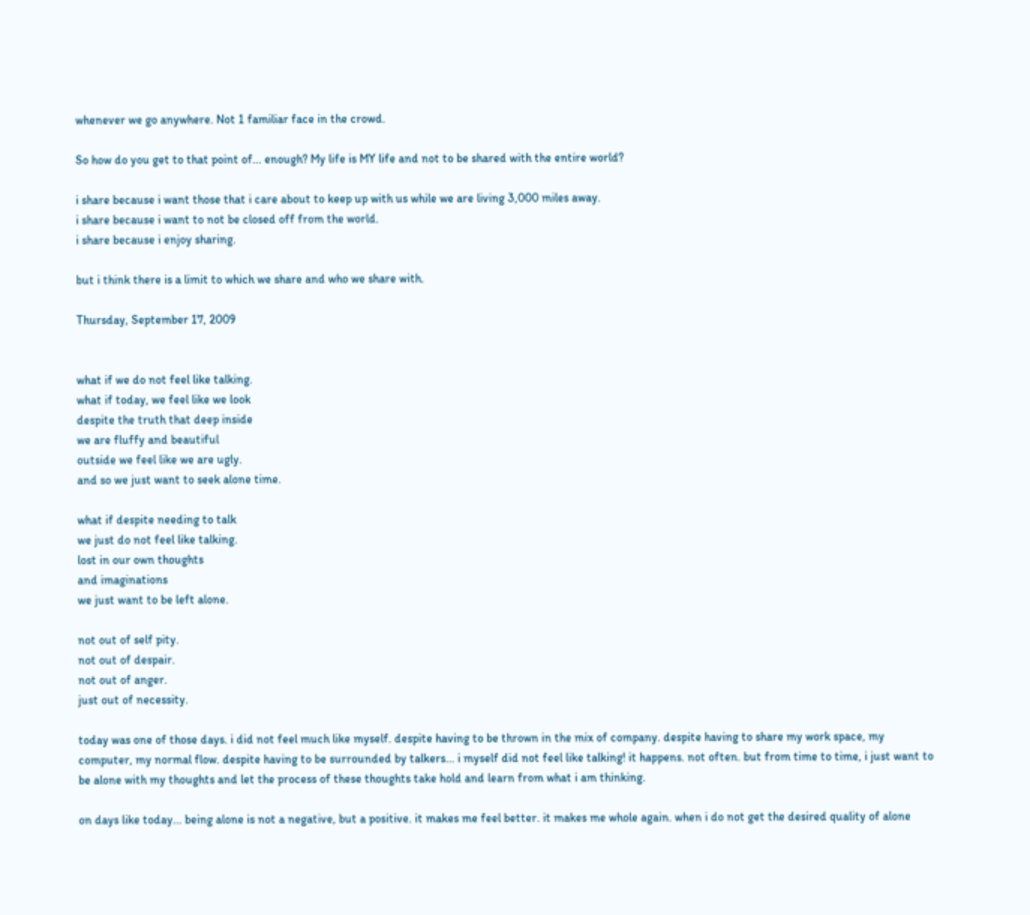whenever we go anywhere. Not 1 familiar face in the crowd.

So how do you get to that point of... enough? My life is MY life and not to be shared with the entire world?

i share because i want those that i care about to keep up with us while we are living 3,000 miles away.
i share because i want to not be closed off from the world.
i share because i enjoy sharing.

but i think there is a limit to which we share and who we share with.

Thursday, September 17, 2009


what if we do not feel like talking.
what if today, we feel like we look
despite the truth that deep inside
we are fluffy and beautiful
outside we feel like we are ugly.
and so we just want to seek alone time.

what if despite needing to talk
we just do not feel like talking.
lost in our own thoughts
and imaginations
we just want to be left alone.

not out of self pity.
not out of despair.
not out of anger.
just out of necessity.

today was one of those days. i did not feel much like myself. despite having to be thrown in the mix of company. despite having to share my work space, my computer, my normal flow. despite having to be surrounded by talkers... i myself did not feel like talking! it happens. not often. but from time to time, i just want to be alone with my thoughts and let the process of these thoughts take hold and learn from what i am thinking.

on days like today... being alone is not a negative, but a positive. it makes me feel better. it makes me whole again. when i do not get the desired quality of alone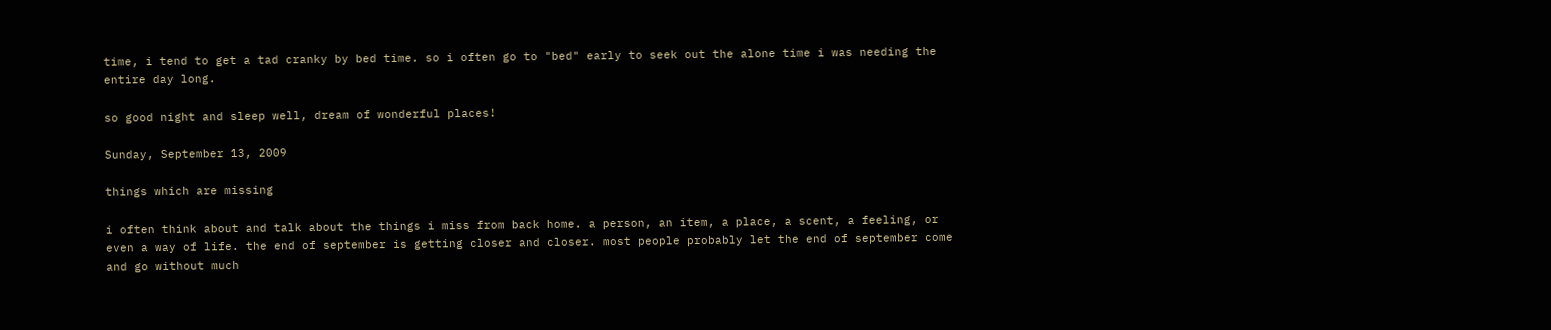time, i tend to get a tad cranky by bed time. so i often go to "bed" early to seek out the alone time i was needing the entire day long.

so good night and sleep well, dream of wonderful places!

Sunday, September 13, 2009

things which are missing

i often think about and talk about the things i miss from back home. a person, an item, a place, a scent, a feeling, or even a way of life. the end of september is getting closer and closer. most people probably let the end of september come and go without much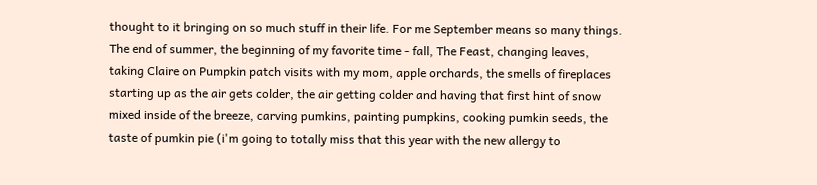thought to it bringing on so much stuff in their life. For me September means so many things. The end of summer, the beginning of my favorite time - fall, The Feast, changing leaves, taking Claire on Pumpkin patch visits with my mom, apple orchards, the smells of fireplaces starting up as the air gets colder, the air getting colder and having that first hint of snow mixed inside of the breeze, carving pumkins, painting pumpkins, cooking pumkin seeds, the taste of pumkin pie (i'm going to totally miss that this year with the new allergy to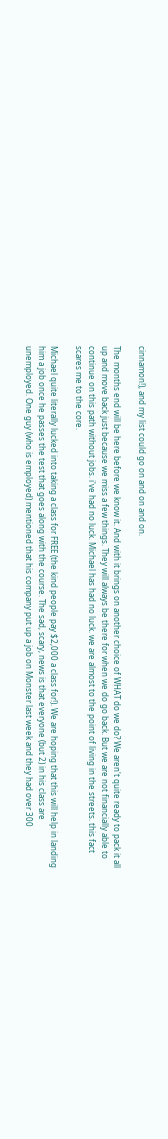cinnamon!), and my list could go on and on and on.

The months end will be here before we know it. And with it brings on another choice of WHAT do we do? We aren't quite ready to pack it all up and move back just because we miss a few things. They will always be there for when we do go back. But we are not financially able to continue on this path without jobs. i've had no luck. Michael has had no luck. we are almost to the point of living in the streets. this fact scares me to the core.

Michael quite literally lucked into taking a class for FREE (the kind people pay $2,000 a class for!). We are hoping that this will help in landing him a job once he passes the test that goes along with the course. The sad, scary, news is that everyone (but 2) in his class are unemployed. One guy (who is employed) mentioned that his company put up a job on Monster last week and they had over 300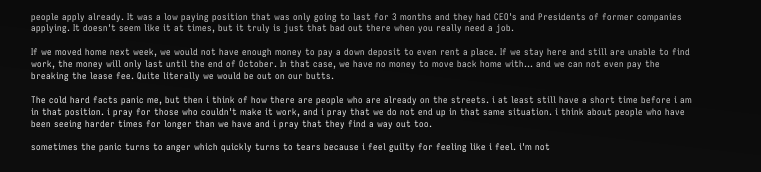people apply already. It was a low paying position that was only going to last for 3 months and they had CEO's and Presidents of former companies applying. It doesn't seem like it at times, but it truly is just that bad out there when you really need a job.

If we moved home next week, we would not have enough money to pay a down deposit to even rent a place. If we stay here and still are unable to find work, the money will only last until the end of October. In that case, we have no money to move back home with... and we can not even pay the breaking the lease fee. Quite literally we would be out on our butts.

The cold hard facts panic me, but then i think of how there are people who are already on the streets. i at least still have a short time before i am in that position. i pray for those who couldn't make it work, and i pray that we do not end up in that same situation. i think about people who have been seeing harder times for longer than we have and i pray that they find a way out too.

sometimes the panic turns to anger which quickly turns to tears because i feel guilty for feeling like i feel. i'm not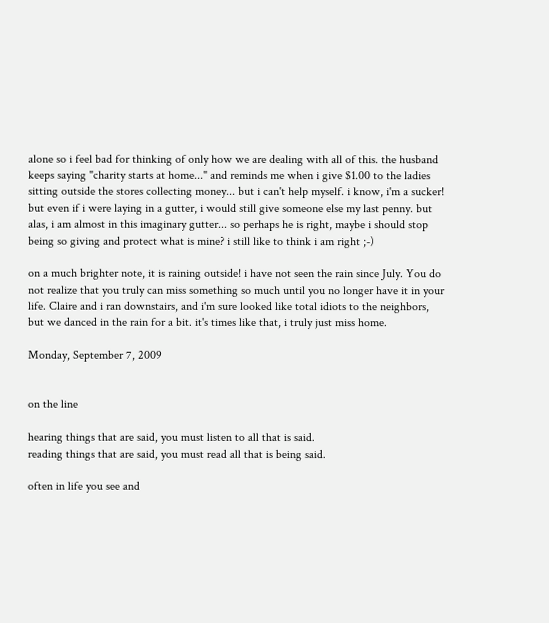alone so i feel bad for thinking of only how we are dealing with all of this. the husband keeps saying "charity starts at home..." and reminds me when i give $1.00 to the ladies sitting outside the stores collecting money... but i can't help myself. i know, i'm a sucker! but even if i were laying in a gutter, i would still give someone else my last penny. but alas, i am almost in this imaginary gutter... so perhaps he is right, maybe i should stop being so giving and protect what is mine? i still like to think i am right ;-)

on a much brighter note, it is raining outside! i have not seen the rain since July. You do not realize that you truly can miss something so much until you no longer have it in your life. Claire and i ran downstairs, and i'm sure looked like total idiots to the neighbors, but we danced in the rain for a bit. it's times like that, i truly just miss home.

Monday, September 7, 2009


on the line

hearing things that are said, you must listen to all that is said.
reading things that are said, you must read all that is being said.

often in life you see and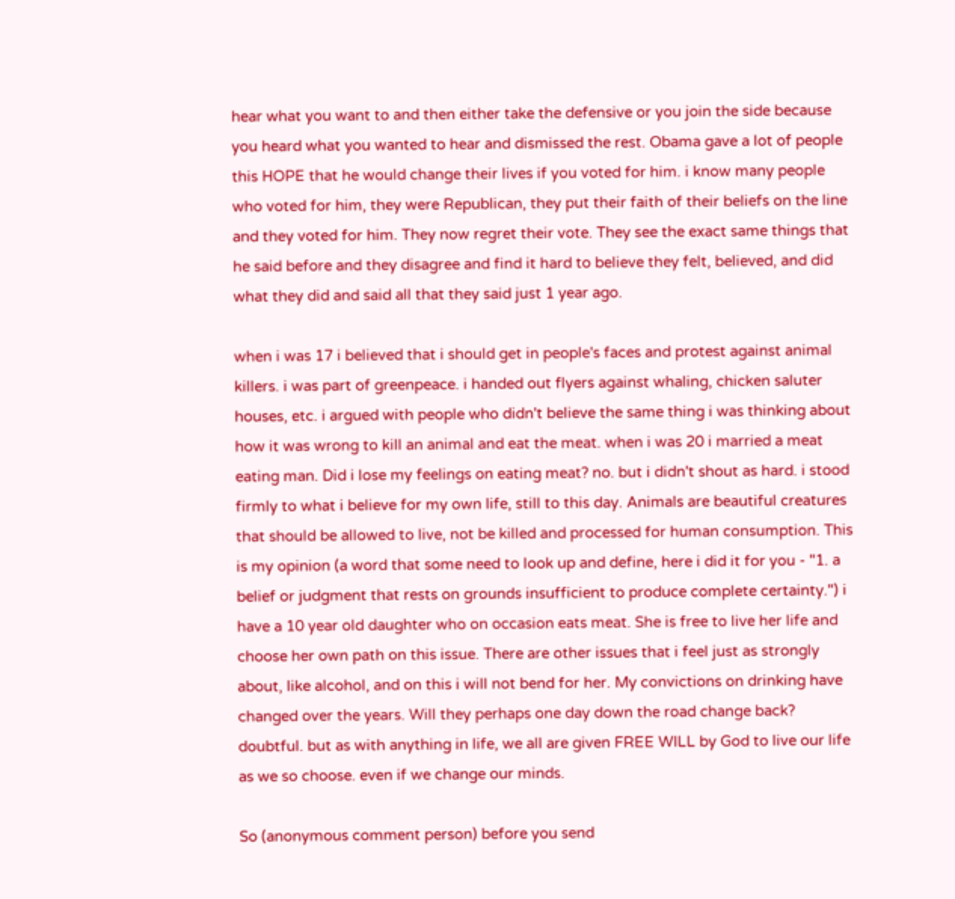hear what you want to and then either take the defensive or you join the side because you heard what you wanted to hear and dismissed the rest. Obama gave a lot of people this HOPE that he would change their lives if you voted for him. i know many people who voted for him, they were Republican, they put their faith of their beliefs on the line and they voted for him. They now regret their vote. They see the exact same things that he said before and they disagree and find it hard to believe they felt, believed, and did what they did and said all that they said just 1 year ago.

when i was 17 i believed that i should get in people's faces and protest against animal killers. i was part of greenpeace. i handed out flyers against whaling, chicken saluter houses, etc. i argued with people who didn't believe the same thing i was thinking about how it was wrong to kill an animal and eat the meat. when i was 20 i married a meat eating man. Did i lose my feelings on eating meat? no. but i didn't shout as hard. i stood firmly to what i believe for my own life, still to this day. Animals are beautiful creatures that should be allowed to live, not be killed and processed for human consumption. This is my opinion (a word that some need to look up and define, here i did it for you - "1. a belief or judgment that rests on grounds insufficient to produce complete certainty.") i have a 10 year old daughter who on occasion eats meat. She is free to live her life and choose her own path on this issue. There are other issues that i feel just as strongly about, like alcohol, and on this i will not bend for her. My convictions on drinking have changed over the years. Will they perhaps one day down the road change back? doubtful. but as with anything in life, we all are given FREE WILL by God to live our life as we so choose. even if we change our minds.

So (anonymous comment person) before you send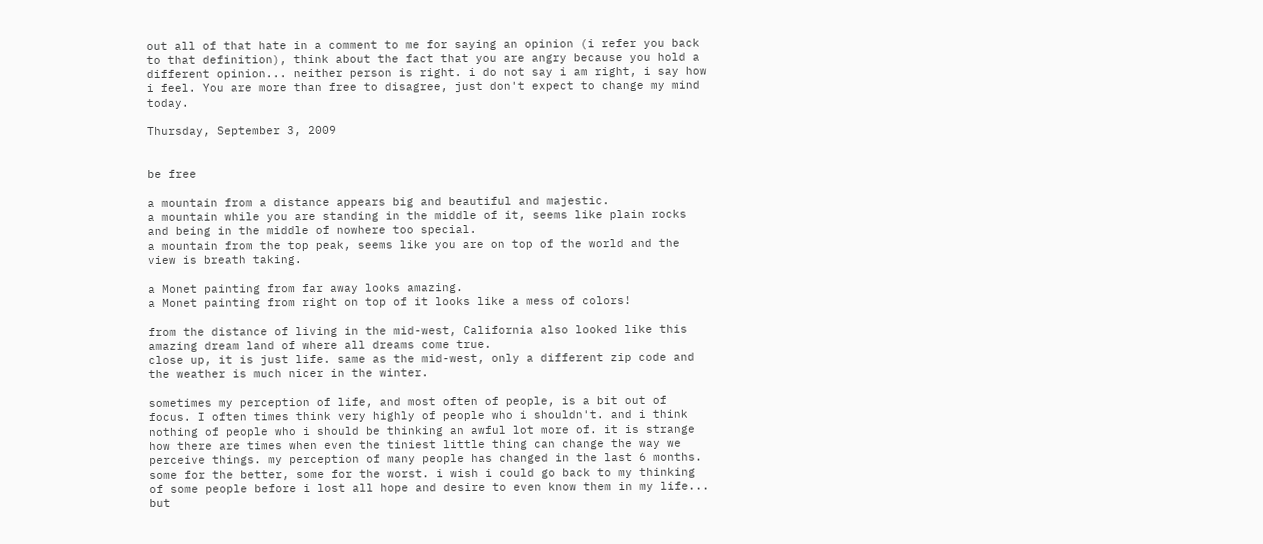out all of that hate in a comment to me for saying an opinion (i refer you back to that definition), think about the fact that you are angry because you hold a different opinion... neither person is right. i do not say i am right, i say how i feel. You are more than free to disagree, just don't expect to change my mind today.

Thursday, September 3, 2009


be free

a mountain from a distance appears big and beautiful and majestic.
a mountain while you are standing in the middle of it, seems like plain rocks and being in the middle of nowhere too special.
a mountain from the top peak, seems like you are on top of the world and the view is breath taking.

a Monet painting from far away looks amazing.
a Monet painting from right on top of it looks like a mess of colors!

from the distance of living in the mid-west, California also looked like this amazing dream land of where all dreams come true.
close up, it is just life. same as the mid-west, only a different zip code and the weather is much nicer in the winter.

sometimes my perception of life, and most often of people, is a bit out of focus. I often times think very highly of people who i shouldn't. and i think nothing of people who i should be thinking an awful lot more of. it is strange how there are times when even the tiniest little thing can change the way we perceive things. my perception of many people has changed in the last 6 months. some for the better, some for the worst. i wish i could go back to my thinking of some people before i lost all hope and desire to even know them in my life... but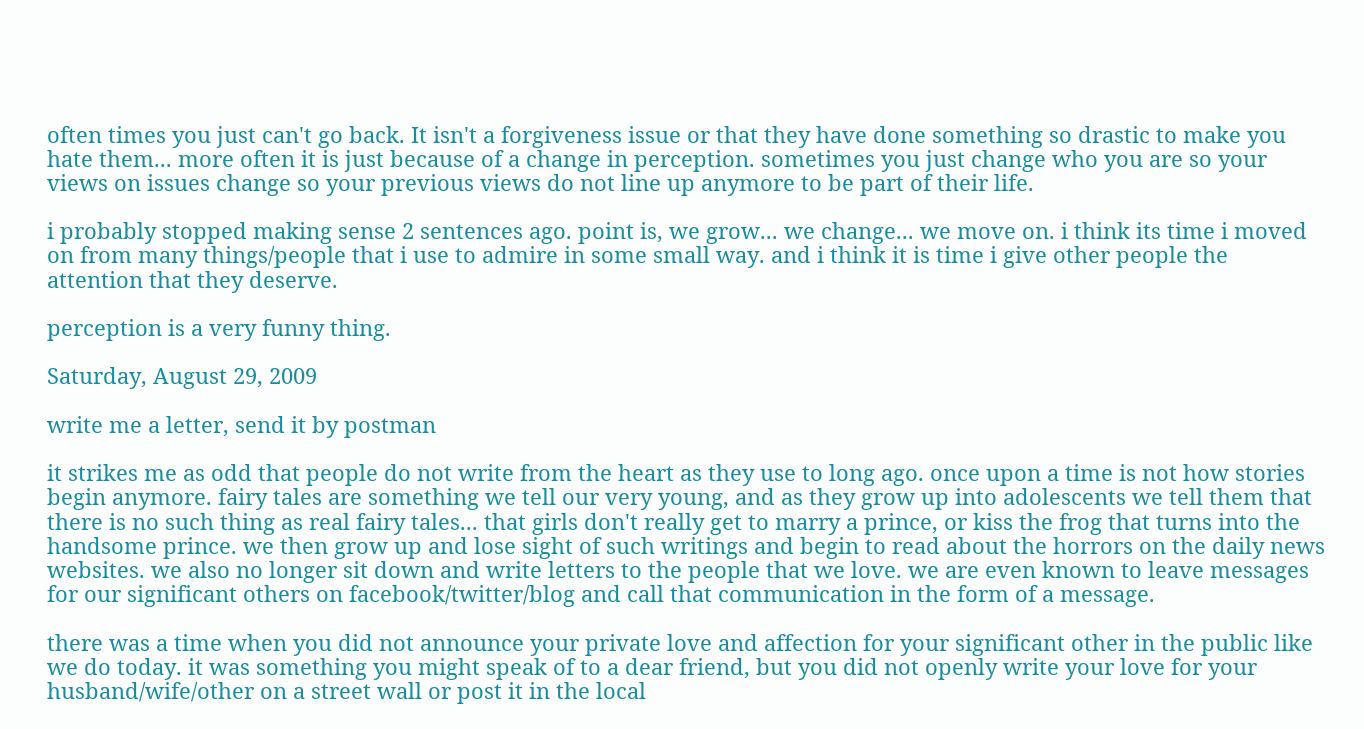often times you just can't go back. It isn't a forgiveness issue or that they have done something so drastic to make you hate them... more often it is just because of a change in perception. sometimes you just change who you are so your views on issues change so your previous views do not line up anymore to be part of their life.

i probably stopped making sense 2 sentences ago. point is, we grow... we change... we move on. i think its time i moved on from many things/people that i use to admire in some small way. and i think it is time i give other people the attention that they deserve.

perception is a very funny thing.

Saturday, August 29, 2009

write me a letter, send it by postman

it strikes me as odd that people do not write from the heart as they use to long ago. once upon a time is not how stories begin anymore. fairy tales are something we tell our very young, and as they grow up into adolescents we tell them that there is no such thing as real fairy tales... that girls don't really get to marry a prince, or kiss the frog that turns into the handsome prince. we then grow up and lose sight of such writings and begin to read about the horrors on the daily news websites. we also no longer sit down and write letters to the people that we love. we are even known to leave messages for our significant others on facebook/twitter/blog and call that communication in the form of a message.

there was a time when you did not announce your private love and affection for your significant other in the public like we do today. it was something you might speak of to a dear friend, but you did not openly write your love for your husband/wife/other on a street wall or post it in the local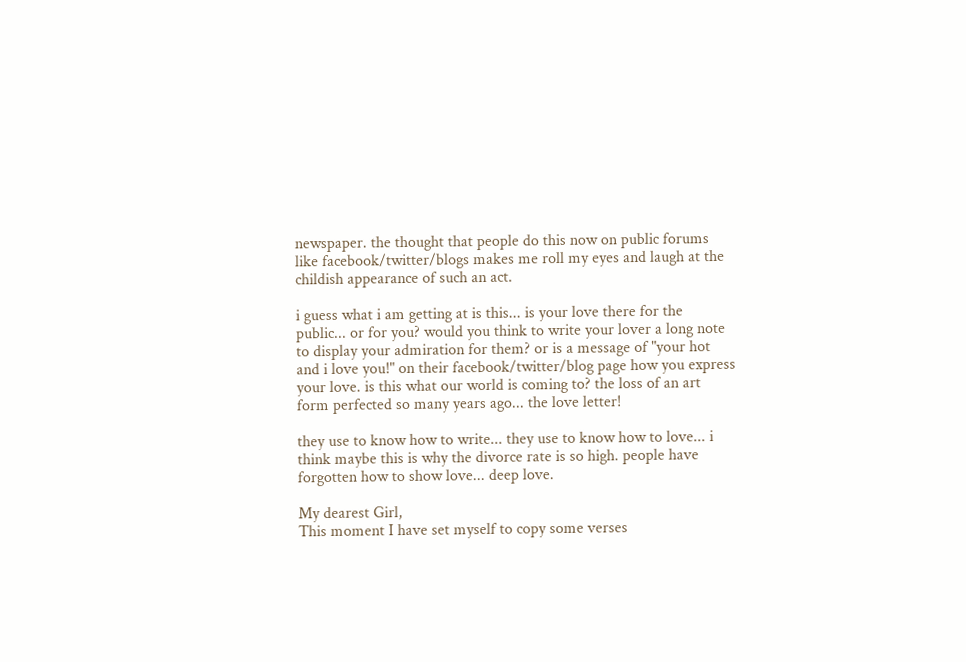newspaper. the thought that people do this now on public forums like facebook/twitter/blogs makes me roll my eyes and laugh at the childish appearance of such an act.

i guess what i am getting at is this... is your love there for the public... or for you? would you think to write your lover a long note to display your admiration for them? or is a message of "your hot and i love you!" on their facebook/twitter/blog page how you express your love. is this what our world is coming to? the loss of an art form perfected so many years ago... the love letter!

they use to know how to write... they use to know how to love... i think maybe this is why the divorce rate is so high. people have forgotten how to show love... deep love.

My dearest Girl,
This moment I have set myself to copy some verses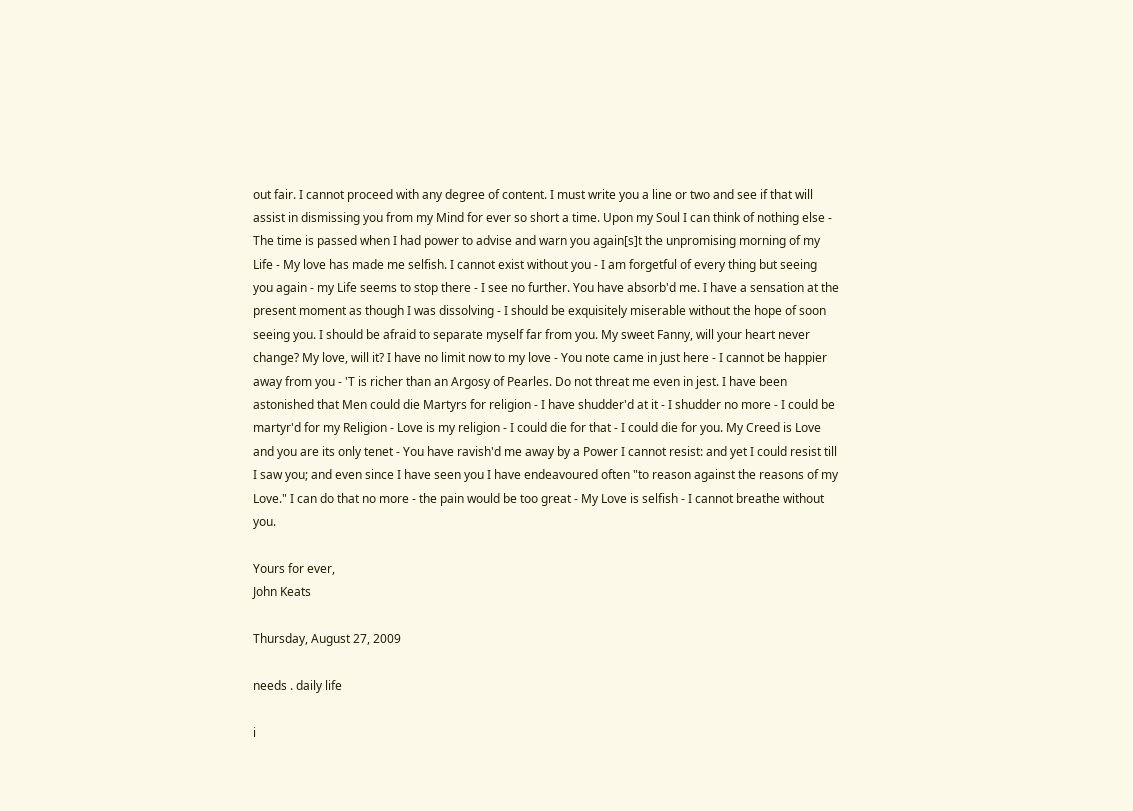out fair. I cannot proceed with any degree of content. I must write you a line or two and see if that will assist in dismissing you from my Mind for ever so short a time. Upon my Soul I can think of nothing else - The time is passed when I had power to advise and warn you again[s]t the unpromising morning of my Life - My love has made me selfish. I cannot exist without you - I am forgetful of every thing but seeing you again - my Life seems to stop there - I see no further. You have absorb'd me. I have a sensation at the present moment as though I was dissolving - I should be exquisitely miserable without the hope of soon seeing you. I should be afraid to separate myself far from you. My sweet Fanny, will your heart never change? My love, will it? I have no limit now to my love - You note came in just here - I cannot be happier away from you - 'T is richer than an Argosy of Pearles. Do not threat me even in jest. I have been astonished that Men could die Martyrs for religion - I have shudder'd at it - I shudder no more - I could be martyr'd for my Religion - Love is my religion - I could die for that - I could die for you. My Creed is Love and you are its only tenet - You have ravish'd me away by a Power I cannot resist: and yet I could resist till I saw you; and even since I have seen you I have endeavoured often "to reason against the reasons of my Love." I can do that no more - the pain would be too great - My Love is selfish - I cannot breathe without you.

Yours for ever,
John Keats

Thursday, August 27, 2009

needs . daily life

i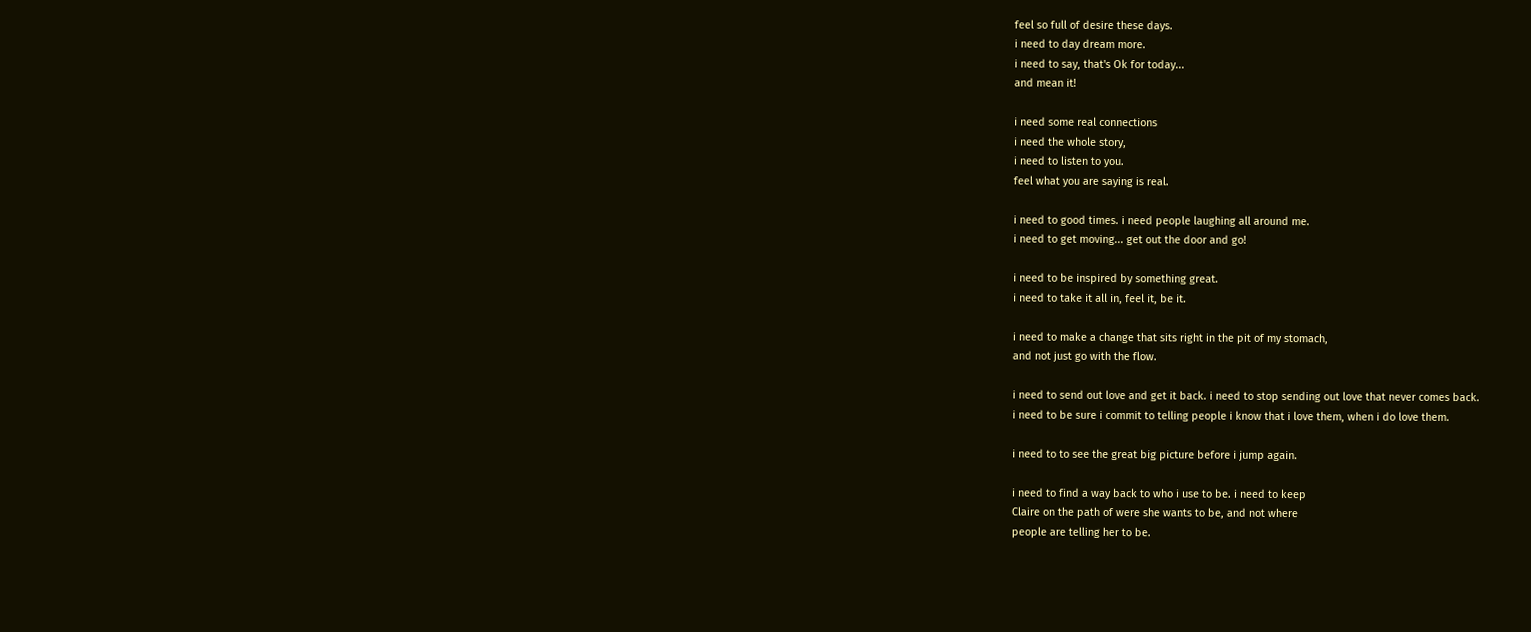feel so full of desire these days.
i need to day dream more.
i need to say, that's Ok for today...
and mean it!

i need some real connections
i need the whole story,
i need to listen to you.
feel what you are saying is real.

i need to good times. i need people laughing all around me.
i need to get moving... get out the door and go!

i need to be inspired by something great.
i need to take it all in, feel it, be it.

i need to make a change that sits right in the pit of my stomach,
and not just go with the flow.

i need to send out love and get it back. i need to stop sending out love that never comes back.
i need to be sure i commit to telling people i know that i love them, when i do love them.

i need to to see the great big picture before i jump again.

i need to find a way back to who i use to be. i need to keep
Claire on the path of were she wants to be, and not where
people are telling her to be.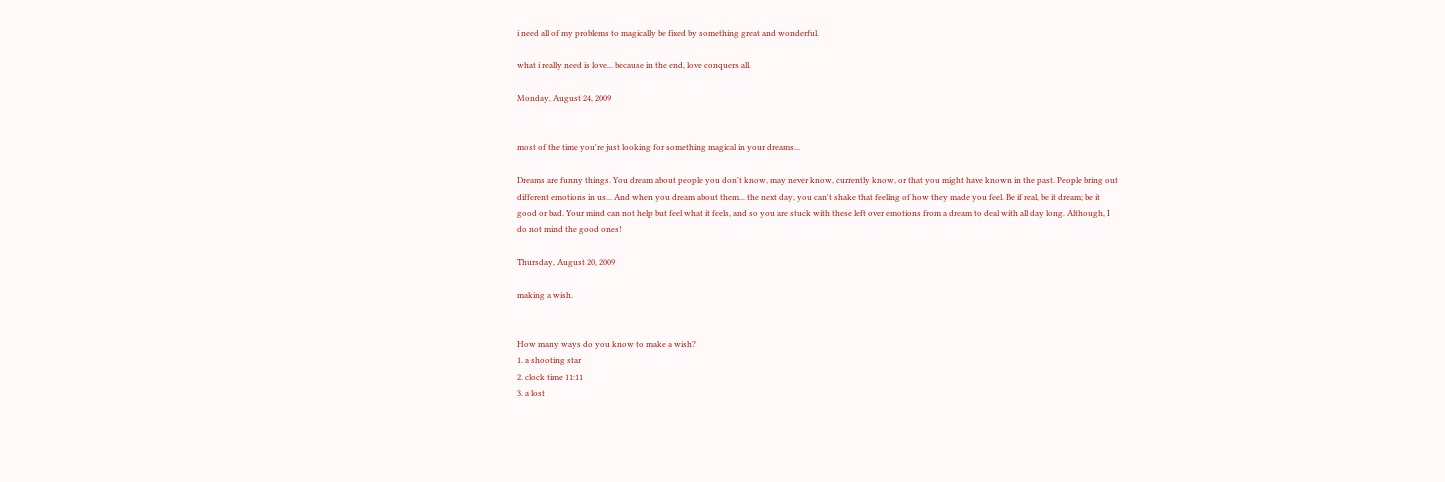i need all of my problems to magically be fixed by something great and wonderful.

what i really need is love... because in the end, love conquers all.

Monday, August 24, 2009


most of the time you're just looking for something magical in your dreams...

Dreams are funny things. You dream about people you don't know, may never know, currently know, or that you might have known in the past. People bring out different emotions in us... And when you dream about them... the next day, you can't shake that feeling of how they made you feel. Be if real, be it dream; be it good or bad. Your mind can not help but feel what it feels, and so you are stuck with these left over emotions from a dream to deal with all day long. Although, I do not mind the good ones!

Thursday, August 20, 2009

making a wish.


How many ways do you know to make a wish?
1. a shooting star
2. clock time 11:11
3. a lost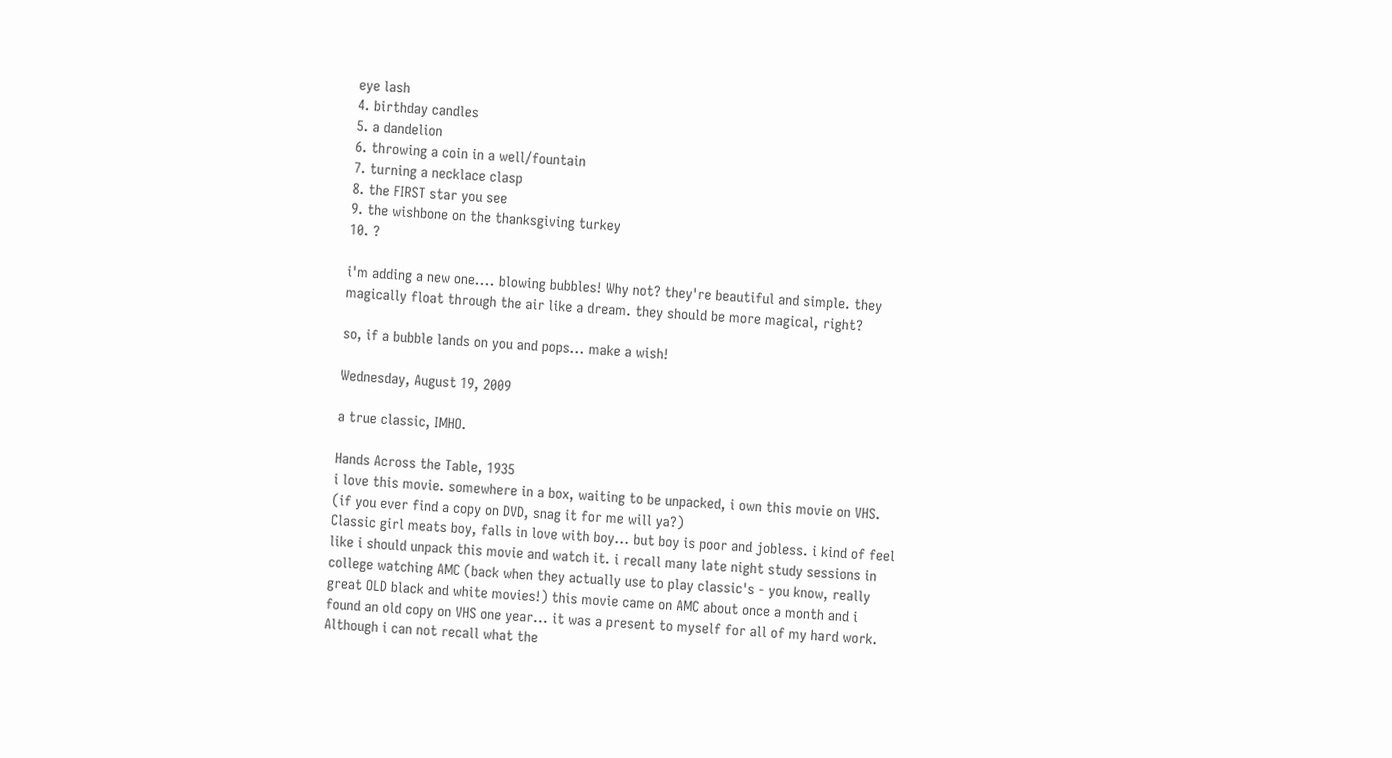eye lash
4. birthday candles
5. a dandelion
6. throwing a coin in a well/fountain
7. turning a necklace clasp
8. the FIRST star you see
9. the wishbone on the thanksgiving turkey
10. ?

i'm adding a new one.... blowing bubbles! Why not? they're beautiful and simple. they magically float through the air like a dream. they should be more magical, right?

so, if a bubble lands on you and pops... make a wish!

Wednesday, August 19, 2009

a true classic, IMHO.

Hands Across the Table, 1935
i love this movie. somewhere in a box, waiting to be unpacked, i own this movie on VHS. (if you ever find a copy on DVD, snag it for me will ya?)
Classic girl meats boy, falls in love with boy... but boy is poor and jobless. i kind of feel like i should unpack this movie and watch it. i recall many late night study sessions in college watching AMC (back when they actually use to play classic's - you know, really great OLD black and white movies!) this movie came on AMC about once a month and i found an old copy on VHS one year... it was a present to myself for all of my hard work. Although i can not recall what the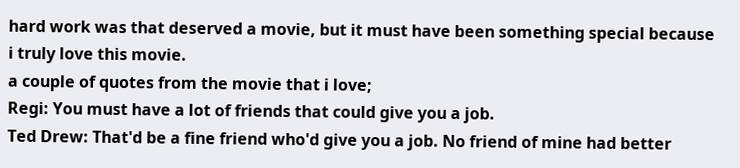hard work was that deserved a movie, but it must have been something special because i truly love this movie.
a couple of quotes from the movie that i love;
Regi: You must have a lot of friends that could give you a job.
Ted Drew: That'd be a fine friend who'd give you a job. No friend of mine had better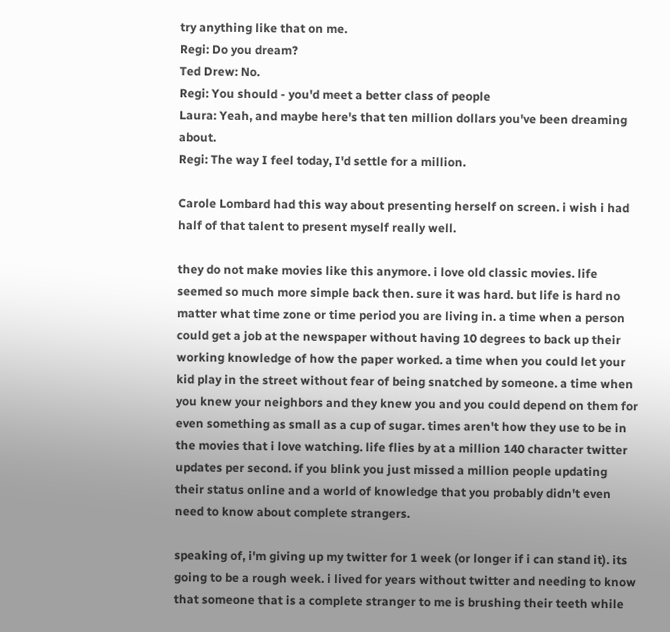try anything like that on me.
Regi: Do you dream?
Ted Drew: No.
Regi: You should - you'd meet a better class of people
Laura: Yeah, and maybe here's that ten million dollars you've been dreaming about.
Regi: The way I feel today, I'd settle for a million.

Carole Lombard had this way about presenting herself on screen. i wish i had half of that talent to present myself really well.

they do not make movies like this anymore. i love old classic movies. life seemed so much more simple back then. sure it was hard. but life is hard no matter what time zone or time period you are living in. a time when a person could get a job at the newspaper without having 10 degrees to back up their working knowledge of how the paper worked. a time when you could let your kid play in the street without fear of being snatched by someone. a time when you knew your neighbors and they knew you and you could depend on them for even something as small as a cup of sugar. times aren't how they use to be in the movies that i love watching. life flies by at a million 140 character twitter updates per second. if you blink you just missed a million people updating their status online and a world of knowledge that you probably didn't even need to know about complete strangers.

speaking of, i'm giving up my twitter for 1 week (or longer if i can stand it). its going to be a rough week. i lived for years without twitter and needing to know that someone that is a complete stranger to me is brushing their teeth while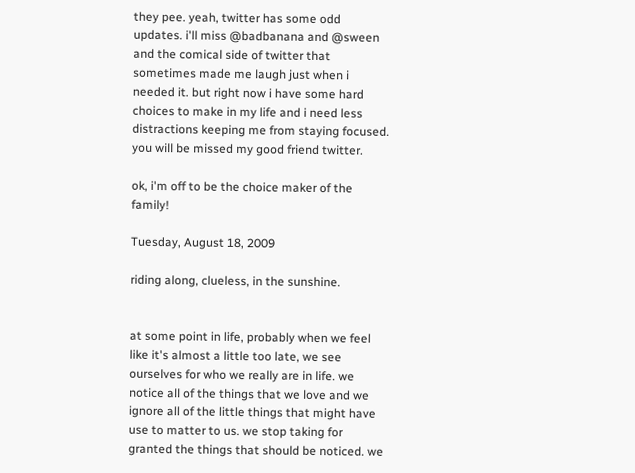they pee. yeah, twitter has some odd updates. i'll miss @badbanana and @sween and the comical side of twitter that sometimes made me laugh just when i needed it. but right now i have some hard choices to make in my life and i need less distractions keeping me from staying focused. you will be missed my good friend twitter.

ok, i'm off to be the choice maker of the family!

Tuesday, August 18, 2009

riding along, clueless, in the sunshine.


at some point in life, probably when we feel like it's almost a little too late, we see ourselves for who we really are in life. we notice all of the things that we love and we ignore all of the little things that might have use to matter to us. we stop taking for granted the things that should be noticed. we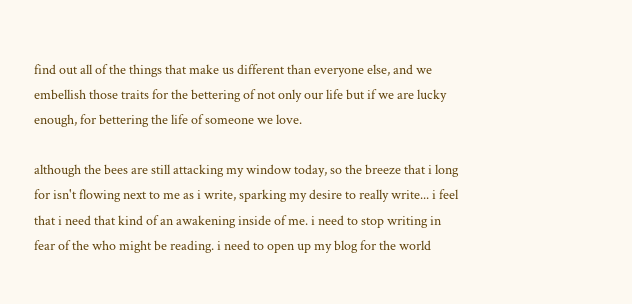find out all of the things that make us different than everyone else, and we embellish those traits for the bettering of not only our life but if we are lucky enough, for bettering the life of someone we love.

although the bees are still attacking my window today, so the breeze that i long for isn't flowing next to me as i write, sparking my desire to really write... i feel that i need that kind of an awakening inside of me. i need to stop writing in fear of the who might be reading. i need to open up my blog for the world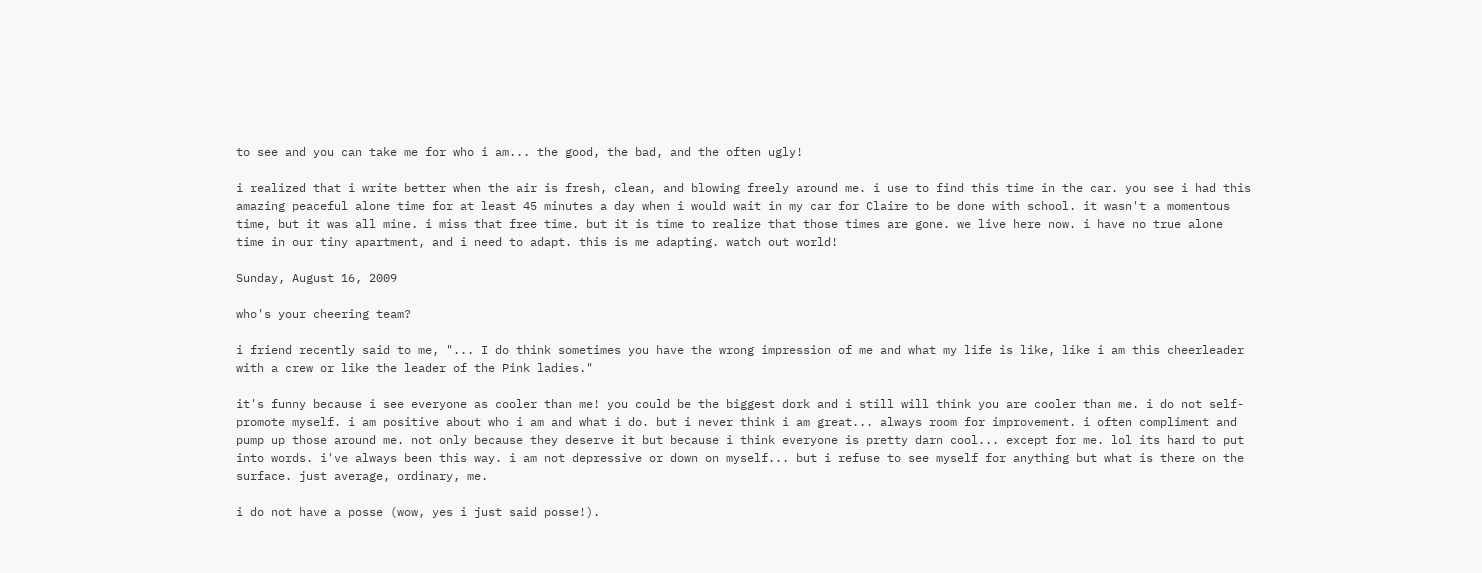to see and you can take me for who i am... the good, the bad, and the often ugly!

i realized that i write better when the air is fresh, clean, and blowing freely around me. i use to find this time in the car. you see i had this amazing peaceful alone time for at least 45 minutes a day when i would wait in my car for Claire to be done with school. it wasn't a momentous time, but it was all mine. i miss that free time. but it is time to realize that those times are gone. we live here now. i have no true alone time in our tiny apartment, and i need to adapt. this is me adapting. watch out world!

Sunday, August 16, 2009

who's your cheering team?

i friend recently said to me, "... I do think sometimes you have the wrong impression of me and what my life is like, like i am this cheerleader with a crew or like the leader of the Pink ladies."

it's funny because i see everyone as cooler than me! you could be the biggest dork and i still will think you are cooler than me. i do not self-promote myself. i am positive about who i am and what i do. but i never think i am great... always room for improvement. i often compliment and pump up those around me. not only because they deserve it but because i think everyone is pretty darn cool... except for me. lol its hard to put into words. i've always been this way. i am not depressive or down on myself... but i refuse to see myself for anything but what is there on the surface. just average, ordinary, me.

i do not have a posse (wow, yes i just said posse!).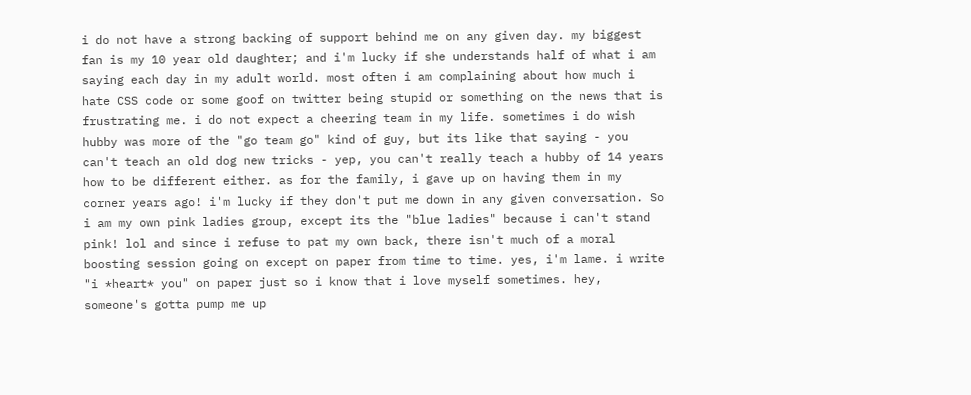i do not have a strong backing of support behind me on any given day. my biggest fan is my 10 year old daughter; and i'm lucky if she understands half of what i am saying each day in my adult world. most often i am complaining about how much i hate CSS code or some goof on twitter being stupid or something on the news that is frustrating me. i do not expect a cheering team in my life. sometimes i do wish hubby was more of the "go team go" kind of guy, but its like that saying - you can't teach an old dog new tricks - yep, you can't really teach a hubby of 14 years how to be different either. as for the family, i gave up on having them in my corner years ago! i'm lucky if they don't put me down in any given conversation. So i am my own pink ladies group, except its the "blue ladies" because i can't stand pink! lol and since i refuse to pat my own back, there isn't much of a moral boosting session going on except on paper from time to time. yes, i'm lame. i write "i *heart* you" on paper just so i know that i love myself sometimes. hey, someone's gotta pump me up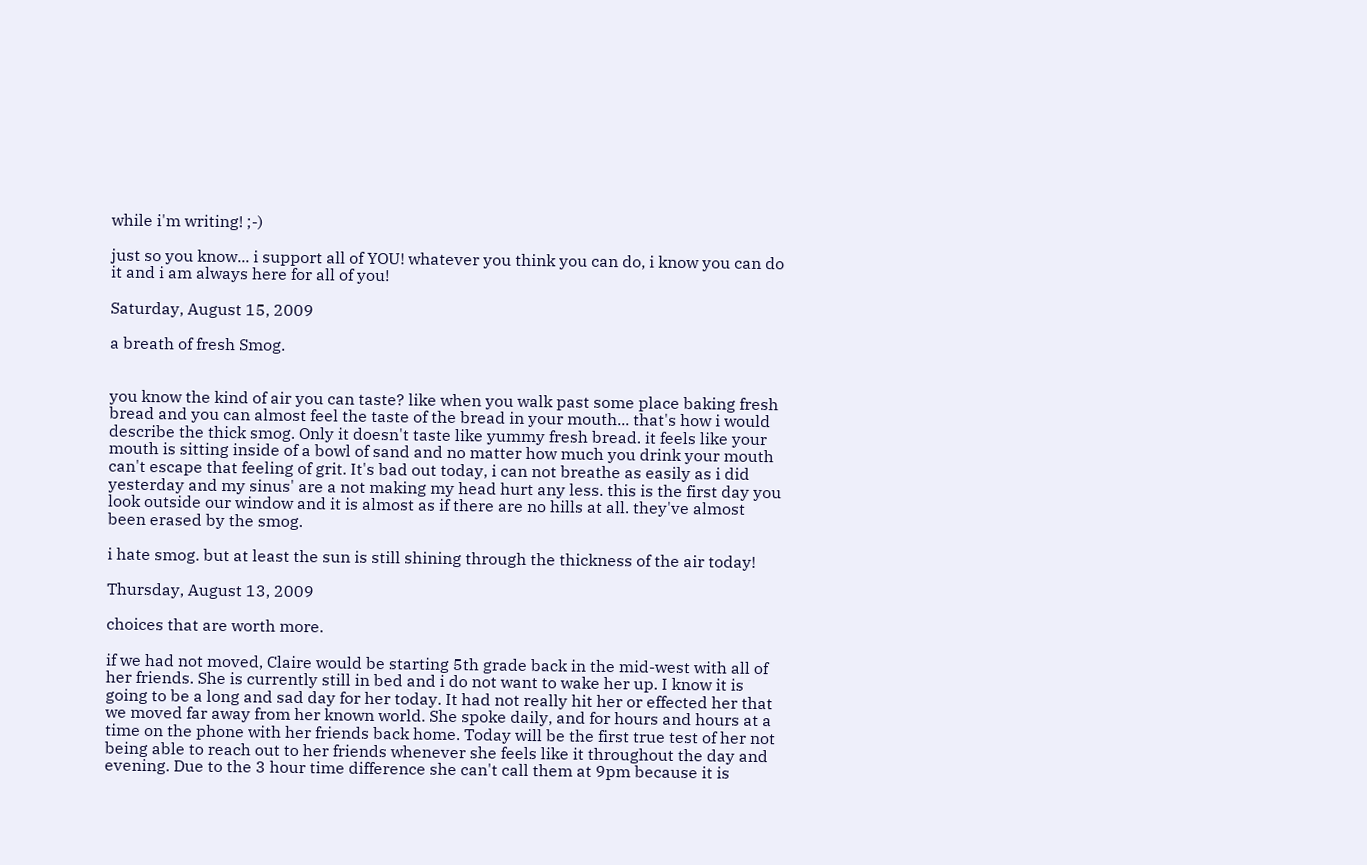while i'm writing! ;-)

just so you know... i support all of YOU! whatever you think you can do, i know you can do it and i am always here for all of you!

Saturday, August 15, 2009

a breath of fresh Smog.


you know the kind of air you can taste? like when you walk past some place baking fresh bread and you can almost feel the taste of the bread in your mouth... that's how i would describe the thick smog. Only it doesn't taste like yummy fresh bread. it feels like your mouth is sitting inside of a bowl of sand and no matter how much you drink your mouth can't escape that feeling of grit. It's bad out today, i can not breathe as easily as i did yesterday and my sinus' are a not making my head hurt any less. this is the first day you look outside our window and it is almost as if there are no hills at all. they've almost been erased by the smog.

i hate smog. but at least the sun is still shining through the thickness of the air today!

Thursday, August 13, 2009

choices that are worth more.

if we had not moved, Claire would be starting 5th grade back in the mid-west with all of her friends. She is currently still in bed and i do not want to wake her up. I know it is going to be a long and sad day for her today. It had not really hit her or effected her that we moved far away from her known world. She spoke daily, and for hours and hours at a time on the phone with her friends back home. Today will be the first true test of her not being able to reach out to her friends whenever she feels like it throughout the day and evening. Due to the 3 hour time difference she can't call them at 9pm because it is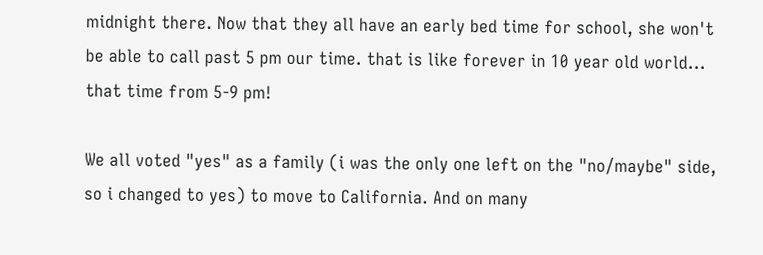midnight there. Now that they all have an early bed time for school, she won't be able to call past 5 pm our time. that is like forever in 10 year old world... that time from 5-9 pm!

We all voted "yes" as a family (i was the only one left on the "no/maybe" side, so i changed to yes) to move to California. And on many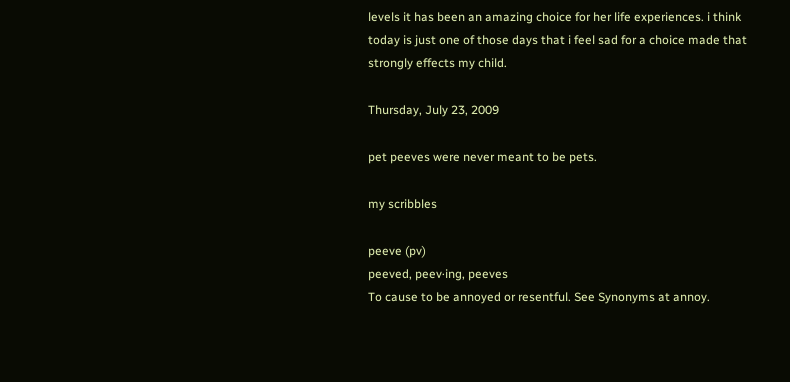levels it has been an amazing choice for her life experiences. i think today is just one of those days that i feel sad for a choice made that strongly effects my child.

Thursday, July 23, 2009

pet peeves were never meant to be pets.

my scribbles

peeve (pv)
peeved, peev·ing, peeves
To cause to be annoyed or resentful. See Synonyms at annoy.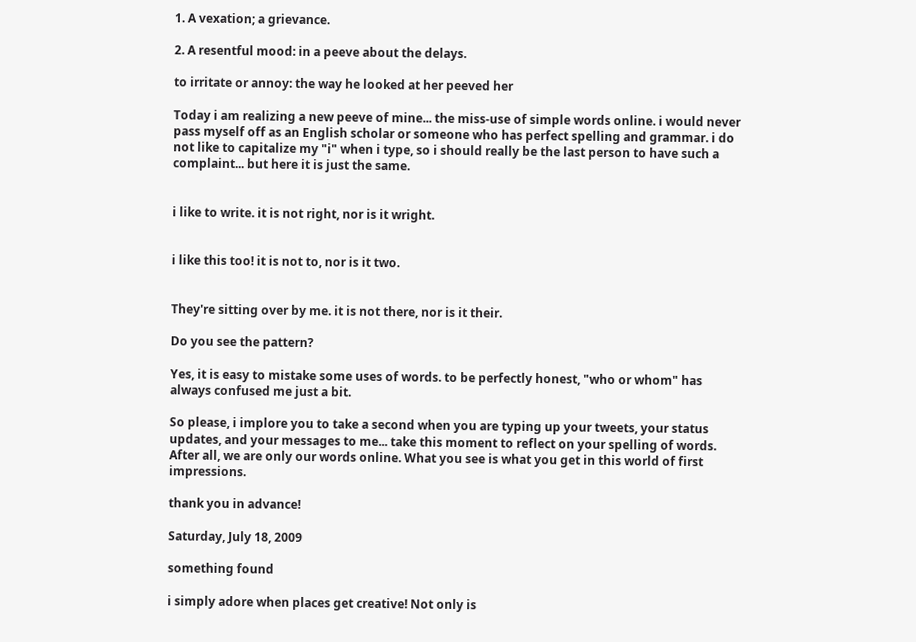1. A vexation; a grievance.

2. A resentful mood: in a peeve about the delays.

to irritate or annoy: the way he looked at her peeved her

Today i am realizing a new peeve of mine... the miss-use of simple words online. i would never pass myself off as an English scholar or someone who has perfect spelling and grammar. i do not like to capitalize my "i" when i type, so i should really be the last person to have such a complaint... but here it is just the same.


i like to write. it is not right, nor is it wright.


i like this too! it is not to, nor is it two.


They're sitting over by me. it is not there, nor is it their.

Do you see the pattern?

Yes, it is easy to mistake some uses of words. to be perfectly honest, "who or whom" has always confused me just a bit.

So please, i implore you to take a second when you are typing up your tweets, your status updates, and your messages to me... take this moment to reflect on your spelling of words. After all, we are only our words online. What you see is what you get in this world of first impressions.

thank you in advance!

Saturday, July 18, 2009

something found

i simply adore when places get creative! Not only is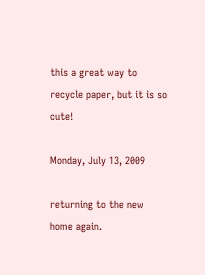this a great way to recycle paper, but it is so cute!

Monday, July 13, 2009

returning to the new home again.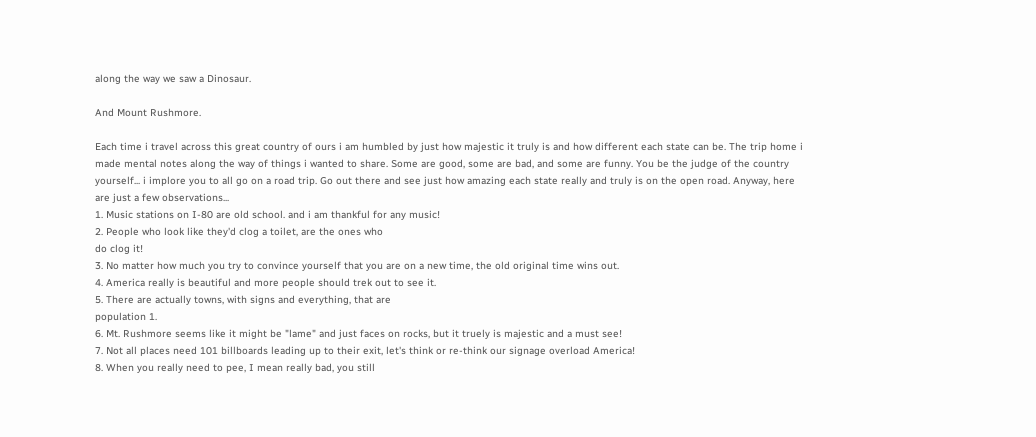along the way we saw a Dinosaur.

And Mount Rushmore.

Each time i travel across this great country of ours i am humbled by just how majestic it truly is and how different each state can be. The trip home i made mental notes along the way of things i wanted to share. Some are good, some are bad, and some are funny. You be the judge of the country yourself... i implore you to all go on a road trip. Go out there and see just how amazing each state really and truly is on the open road. Anyway, here are just a few observations...
1. Music stations on I-80 are old school. and i am thankful for any music!
2. People who look like they'd clog a toilet, are the ones who
do clog it!
3. No matter how much you try to convince yourself that you are on a new time, the old original time wins out.
4. America really is beautiful and more people should trek out to see it.
5. There are actually towns, with signs and everything, that are
population 1.
6. Mt. Rushmore seems like it might be "lame" and just faces on rocks, but it truely is majestic and a must see!
7. Not all places need 101 billboards leading up to their exit, let's think or re-think our signage overload America!
8. When you really need to pee, I mean really bad, you still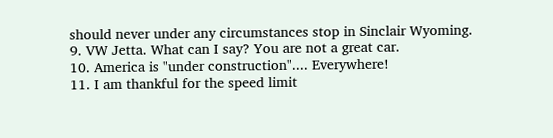should never under any circumstances stop in Sinclair Wyoming.
9. VW Jetta. What can I say? You are not a great car.
10. America is "under construction".... Everywhere!
11. I am thankful for the speed limit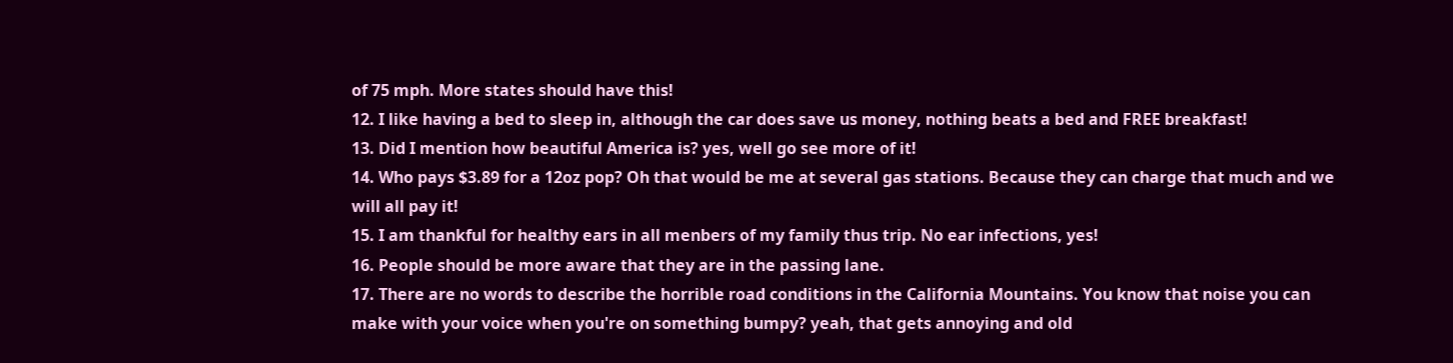of 75 mph. More states should have this!
12. I like having a bed to sleep in, although the car does save us money, nothing beats a bed and FREE breakfast!
13. Did I mention how beautiful America is? yes, well go see more of it!
14. Who pays $3.89 for a 12oz pop? Oh that would be me at several gas stations. Because they can charge that much and we will all pay it!
15. I am thankful for healthy ears in all menbers of my family thus trip. No ear infections, yes!
16. People should be more aware that they are in the passing lane.
17. There are no words to describe the horrible road conditions in the California Mountains. You know that noise you can make with your voice when you're on something bumpy? yeah, that gets annoying and old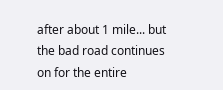after about 1 mile... but the bad road continues on for the entire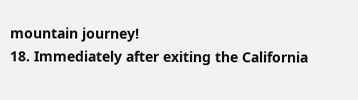mountain journey!
18. Immediately after exiting the California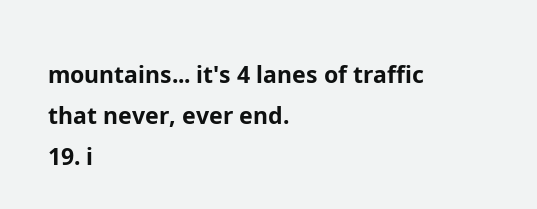mountains... it's 4 lanes of traffic that never, ever end.
19. i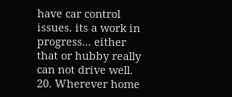have car control issues. its a work in progress... either that or hubby really can not drive well.
20. Wherever home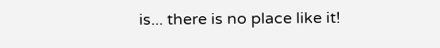is... there is no place like it!